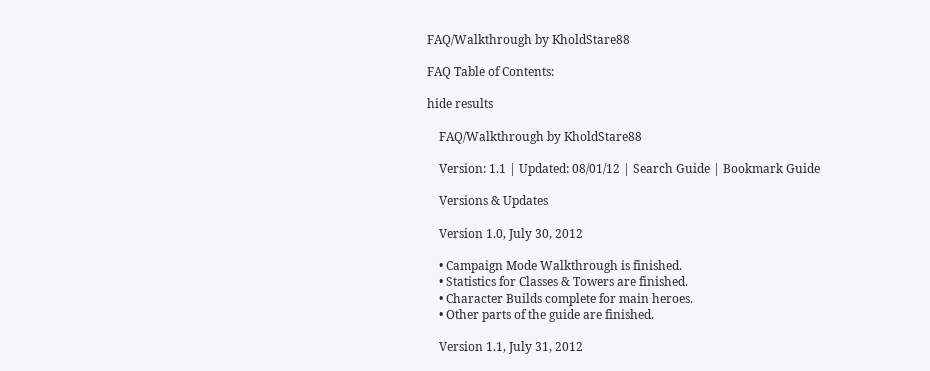FAQ/Walkthrough by KholdStare88

FAQ Table of Contents:

hide results

    FAQ/Walkthrough by KholdStare88

    Version: 1.1 | Updated: 08/01/12 | Search Guide | Bookmark Guide

    Versions & Updates

    Version 1.0, July 30, 2012

    • Campaign Mode Walkthrough is finished.
    • Statistics for Classes & Towers are finished.
    • Character Builds complete for main heroes.
    • Other parts of the guide are finished.

    Version 1.1, July 31, 2012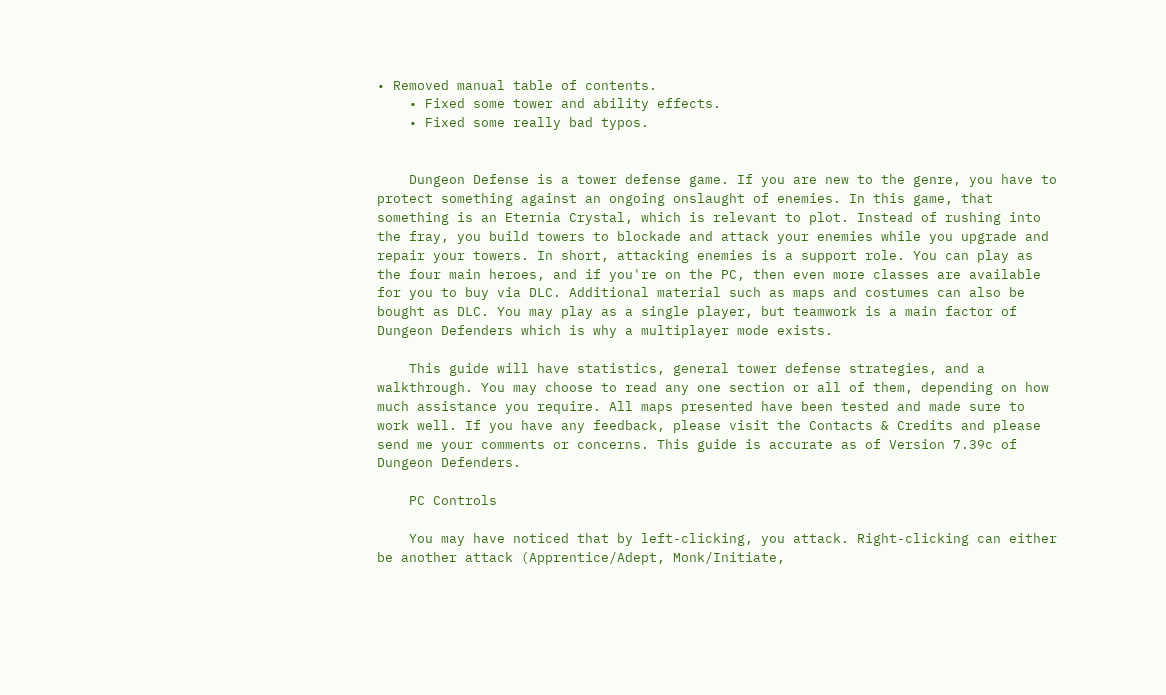• Removed manual table of contents.
    • Fixed some tower and ability effects.
    • Fixed some really bad typos.


    Dungeon Defense is a tower defense game. If you are new to the genre, you have to protect something against an ongoing onslaught of enemies. In this game, that something is an Eternia Crystal, which is relevant to plot. Instead of rushing into the fray, you build towers to blockade and attack your enemies while you upgrade and repair your towers. In short, attacking enemies is a support role. You can play as the four main heroes, and if you're on the PC, then even more classes are available for you to buy via DLC. Additional material such as maps and costumes can also be bought as DLC. You may play as a single player, but teamwork is a main factor of Dungeon Defenders which is why a multiplayer mode exists.

    This guide will have statistics, general tower defense strategies, and a walkthrough. You may choose to read any one section or all of them, depending on how much assistance you require. All maps presented have been tested and made sure to work well. If you have any feedback, please visit the Contacts & Credits and please send me your comments or concerns. This guide is accurate as of Version 7.39c of Dungeon Defenders.

    PC Controls

    You may have noticed that by left-clicking, you attack. Right-clicking can either be another attack (Apprentice/Adept, Monk/Initiate,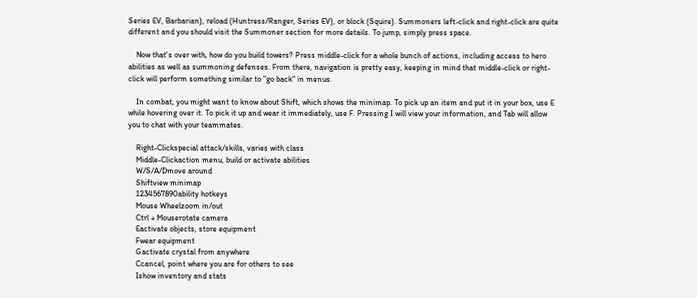Series EV, Barbarian), reload (Huntress/Ranger, Series EV), or block (Squire). Summoners left-click and right-click are quite different and you should visit the Summoner section for more details. To jump, simply press space.

    Now that's over with, how do you build towers? Press middle-click for a whole bunch of actions, including access to hero abilities as well as summoning defenses. From there, navigation is pretty easy, keeping in mind that middle-click or right-click will perform something similar to "go back" in menus.

    In combat, you might want to know about Shift, which shows the minimap. To pick up an item and put it in your box, use E while hovering over it. To pick it up and wear it immediately, use F. Pressing I will view your information, and Tab will allow you to chat with your teammates.

    Right-Clickspecial attack/skills, varies with class
    Middle-Clickaction menu, build or activate abilities
    W/S/A/Dmove around
    Shiftview minimap
    1234567890ability hotkeys
    Mouse Wheelzoom in/out
    Ctrl + Mouserotate camera
    Eactivate objects, store equipment
    Fwear equipment
    Gactivate crystal from anywhere
    Ccancel, point where you are for others to see
    Ishow inventory and stats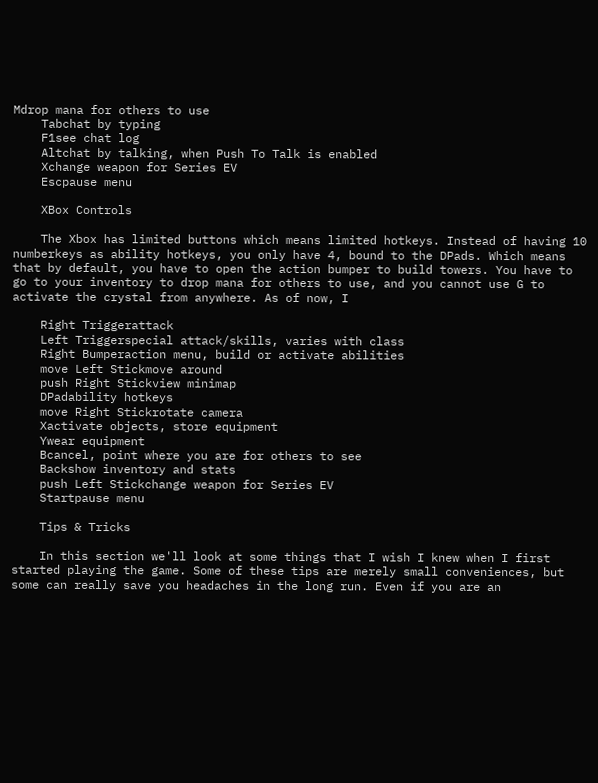Mdrop mana for others to use
    Tabchat by typing
    F1see chat log
    Altchat by talking, when Push To Talk is enabled
    Xchange weapon for Series EV
    Escpause menu

    XBox Controls

    The Xbox has limited buttons which means limited hotkeys. Instead of having 10 numberkeys as ability hotkeys, you only have 4, bound to the DPads. Which means that by default, you have to open the action bumper to build towers. You have to go to your inventory to drop mana for others to use, and you cannot use G to activate the crystal from anywhere. As of now, I

    Right Triggerattack
    Left Triggerspecial attack/skills, varies with class
    Right Bumperaction menu, build or activate abilities
    move Left Stickmove around
    push Right Stickview minimap
    DPadability hotkeys
    move Right Stickrotate camera
    Xactivate objects, store equipment
    Ywear equipment
    Bcancel, point where you are for others to see
    Backshow inventory and stats
    push Left Stickchange weapon for Series EV
    Startpause menu

    Tips & Tricks

    In this section we'll look at some things that I wish I knew when I first started playing the game. Some of these tips are merely small conveniences, but some can really save you headaches in the long run. Even if you are an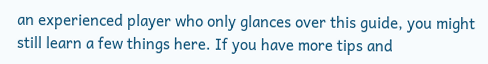an experienced player who only glances over this guide, you might still learn a few things here. If you have more tips and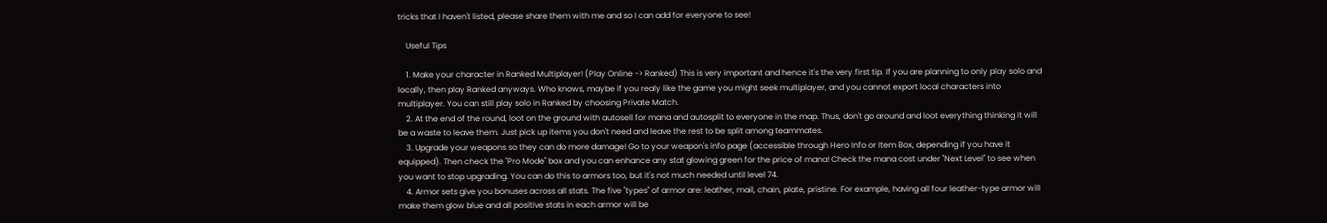tricks that I haven't listed, please share them with me and so I can add for everyone to see!

    Useful Tips

    1. Make your character in Ranked Multiplayer! (Play Online -> Ranked) This is very important and hence it's the very first tip. If you are planning to only play solo and locally, then play Ranked anyways. Who knows, maybe if you realy like the game you might seek multiplayer, and you cannot export local characters into multiplayer. You can still play solo in Ranked by choosing Private Match.
    2. At the end of the round, loot on the ground with autosell for mana and autosplit to everyone in the map. Thus, don't go around and loot everything thinking it will be a waste to leave them. Just pick up items you don't need and leave the rest to be split among teammates.
    3. Upgrade your weapons so they can do more damage! Go to your weapon's info page (accessible through Hero Info or Item Box, depending if you have it equipped). Then check the "Pro Mode" box and you can enhance any stat glowing green for the price of mana! Check the mana cost under "Next Level" to see when you want to stop upgrading. You can do this to armors too, but it's not much needed until level 74.
    4. Armor sets give you bonuses across all stats. The five "types" of armor are: leather, mail, chain, plate, pristine. For example, having all four leather-type armor will make them glow blue and all positive stats in each armor will be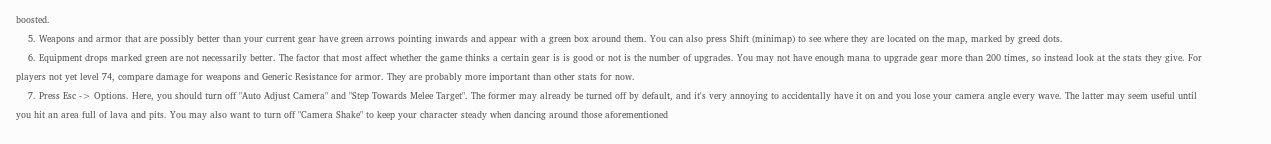boosted.
    5. Weapons and armor that are possibly better than your current gear have green arrows pointing inwards and appear with a green box around them. You can also press Shift (minimap) to see where they are located on the map, marked by greed dots.
    6. Equipment drops marked green are not necessarily better. The factor that most affect whether the game thinks a certain gear is is good or not is the number of upgrades. You may not have enough mana to upgrade gear more than 200 times, so instead look at the stats they give. For players not yet level 74, compare damage for weapons and Generic Resistance for armor. They are probably more important than other stats for now.
    7. Press Esc -> Options. Here, you should turn off "Auto Adjust Camera" and "Step Towards Melee Target". The former may already be turned off by default, and it's very annoying to accidentally have it on and you lose your camera angle every wave. The latter may seem useful until you hit an area full of lava and pits. You may also want to turn off "Camera Shake" to keep your character steady when dancing around those aforementioned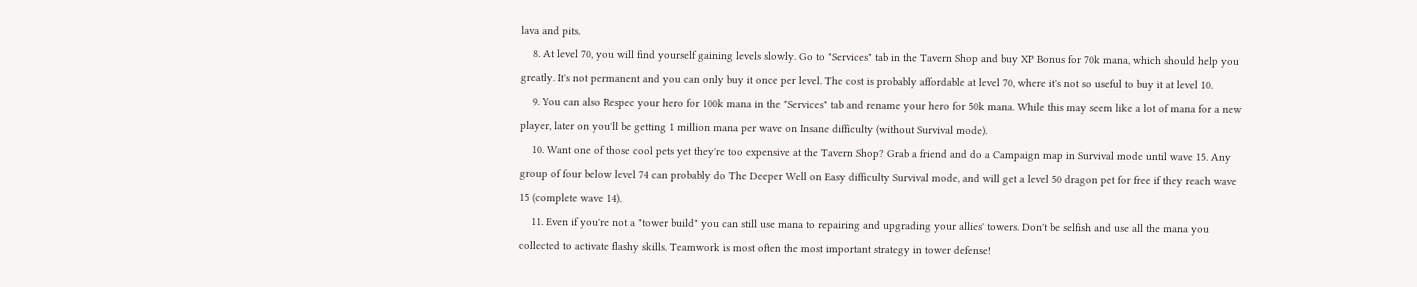lava and pits.
    8. At level 70, you will find yourself gaining levels slowly. Go to "Services" tab in the Tavern Shop and buy XP Bonus for 70k mana, which should help you greatly. It's not permanent and you can only buy it once per level. The cost is probably affordable at level 70, where it's not so useful to buy it at level 10.
    9. You can also Respec your hero for 100k mana in the "Services" tab and rename your hero for 50k mana. While this may seem like a lot of mana for a new player, later on you'll be getting 1 million mana per wave on Insane difficulty (without Survival mode).
    10. Want one of those cool pets yet they're too expensive at the Tavern Shop? Grab a friend and do a Campaign map in Survival mode until wave 15. Any group of four below level 74 can probably do The Deeper Well on Easy difficulty Survival mode, and will get a level 50 dragon pet for free if they reach wave 15 (complete wave 14).
    11. Even if you're not a "tower build" you can still use mana to repairing and upgrading your allies' towers. Don't be selfish and use all the mana you collected to activate flashy skills. Teamwork is most often the most important strategy in tower defense!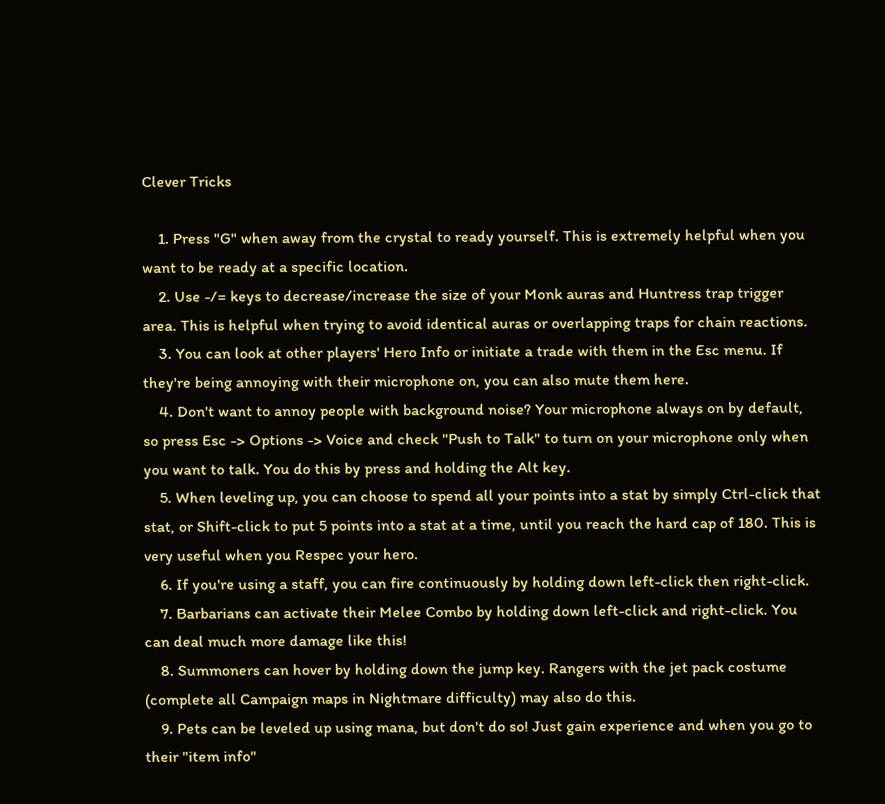Clever Tricks

    1. Press "G" when away from the crystal to ready yourself. This is extremely helpful when you want to be ready at a specific location.
    2. Use -/= keys to decrease/increase the size of your Monk auras and Huntress trap trigger area. This is helpful when trying to avoid identical auras or overlapping traps for chain reactions.
    3. You can look at other players' Hero Info or initiate a trade with them in the Esc menu. If they're being annoying with their microphone on, you can also mute them here.
    4. Don't want to annoy people with background noise? Your microphone always on by default, so press Esc -> Options -> Voice and check "Push to Talk" to turn on your microphone only when you want to talk. You do this by press and holding the Alt key.
    5. When leveling up, you can choose to spend all your points into a stat by simply Ctrl-click that stat, or Shift-click to put 5 points into a stat at a time, until you reach the hard cap of 180. This is very useful when you Respec your hero.
    6. If you're using a staff, you can fire continuously by holding down left-click then right-click.
    7. Barbarians can activate their Melee Combo by holding down left-click and right-click. You can deal much more damage like this!
    8. Summoners can hover by holding down the jump key. Rangers with the jet pack costume (complete all Campaign maps in Nightmare difficulty) may also do this.
    9. Pets can be leveled up using mana, but don't do so! Just gain experience and when you go to their "item info"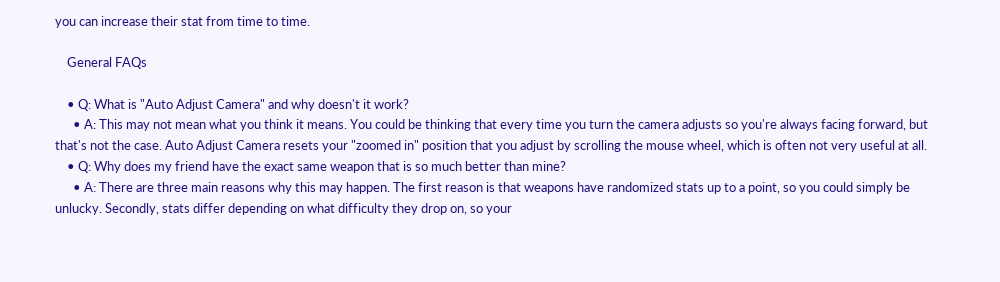you can increase their stat from time to time.

    General FAQs

    • Q: What is "Auto Adjust Camera" and why doesn't it work?
      • A: This may not mean what you think it means. You could be thinking that every time you turn the camera adjusts so you're always facing forward, but that's not the case. Auto Adjust Camera resets your "zoomed in" position that you adjust by scrolling the mouse wheel, which is often not very useful at all.
    • Q: Why does my friend have the exact same weapon that is so much better than mine?
      • A: There are three main reasons why this may happen. The first reason is that weapons have randomized stats up to a point, so you could simply be unlucky. Secondly, stats differ depending on what difficulty they drop on, so your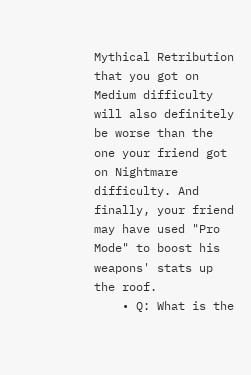Mythical Retribution that you got on Medium difficulty will also definitely be worse than the one your friend got on Nightmare difficulty. And finally, your friend may have used "Pro Mode" to boost his weapons' stats up the roof.
    • Q: What is the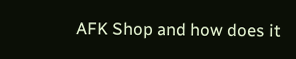AFK Shop and how does it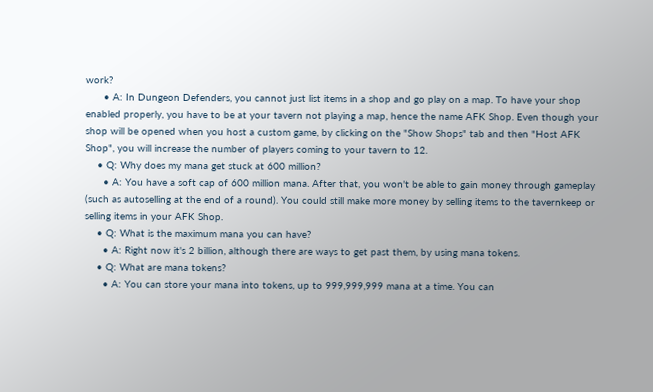work?
      • A: In Dungeon Defenders, you cannot just list items in a shop and go play on a map. To have your shop enabled properly, you have to be at your tavern not playing a map, hence the name AFK Shop. Even though your shop will be opened when you host a custom game, by clicking on the "Show Shops" tab and then "Host AFK Shop", you will increase the number of players coming to your tavern to 12.
    • Q: Why does my mana get stuck at 600 million?
      • A: You have a soft cap of 600 million mana. After that, you won't be able to gain money through gameplay (such as autoselling at the end of a round). You could still make more money by selling items to the tavernkeep or selling items in your AFK Shop.
    • Q: What is the maximum mana you can have?
      • A: Right now it's 2 billion, although there are ways to get past them, by using mana tokens.
    • Q: What are mana tokens?
      • A: You can store your mana into tokens, up to 999,999,999 mana at a time. You can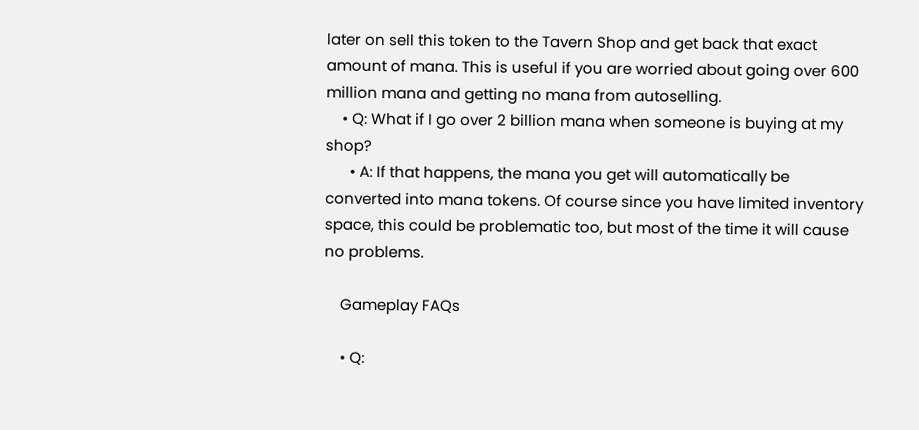later on sell this token to the Tavern Shop and get back that exact amount of mana. This is useful if you are worried about going over 600 million mana and getting no mana from autoselling.
    • Q: What if I go over 2 billion mana when someone is buying at my shop?
      • A: If that happens, the mana you get will automatically be converted into mana tokens. Of course since you have limited inventory space, this could be problematic too, but most of the time it will cause no problems.

    Gameplay FAQs

    • Q: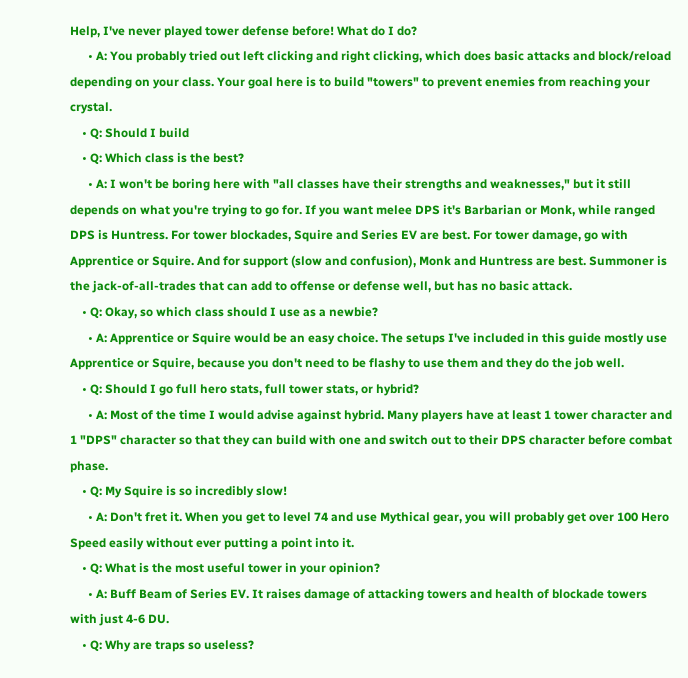Help, I've never played tower defense before! What do I do?
      • A: You probably tried out left clicking and right clicking, which does basic attacks and block/reload depending on your class. Your goal here is to build "towers" to prevent enemies from reaching your crystal.
    • Q: Should I build
    • Q: Which class is the best?
      • A: I won't be boring here with "all classes have their strengths and weaknesses," but it still depends on what you're trying to go for. If you want melee DPS it's Barbarian or Monk, while ranged DPS is Huntress. For tower blockades, Squire and Series EV are best. For tower damage, go with Apprentice or Squire. And for support (slow and confusion), Monk and Huntress are best. Summoner is the jack-of-all-trades that can add to offense or defense well, but has no basic attack.
    • Q: Okay, so which class should I use as a newbie?
      • A: Apprentice or Squire would be an easy choice. The setups I've included in this guide mostly use Apprentice or Squire, because you don't need to be flashy to use them and they do the job well.
    • Q: Should I go full hero stats, full tower stats, or hybrid?
      • A: Most of the time I would advise against hybrid. Many players have at least 1 tower character and 1 "DPS" character so that they can build with one and switch out to their DPS character before combat phase.
    • Q: My Squire is so incredibly slow!
      • A: Don't fret it. When you get to level 74 and use Mythical gear, you will probably get over 100 Hero Speed easily without ever putting a point into it.
    • Q: What is the most useful tower in your opinion?
      • A: Buff Beam of Series EV. It raises damage of attacking towers and health of blockade towers with just 4-6 DU.
    • Q: Why are traps so useless?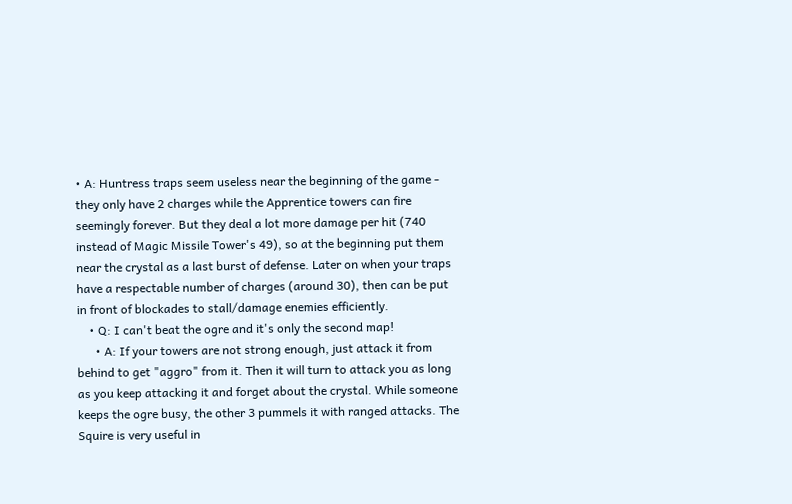• A: Huntress traps seem useless near the beginning of the game - they only have 2 charges while the Apprentice towers can fire seemingly forever. But they deal a lot more damage per hit (740 instead of Magic Missile Tower's 49), so at the beginning put them near the crystal as a last burst of defense. Later on when your traps have a respectable number of charges (around 30), then can be put in front of blockades to stall/damage enemies efficiently.
    • Q: I can't beat the ogre and it's only the second map!
      • A: If your towers are not strong enough, just attack it from behind to get "aggro" from it. Then it will turn to attack you as long as you keep attacking it and forget about the crystal. While someone keeps the ogre busy, the other 3 pummels it with ranged attacks. The Squire is very useful in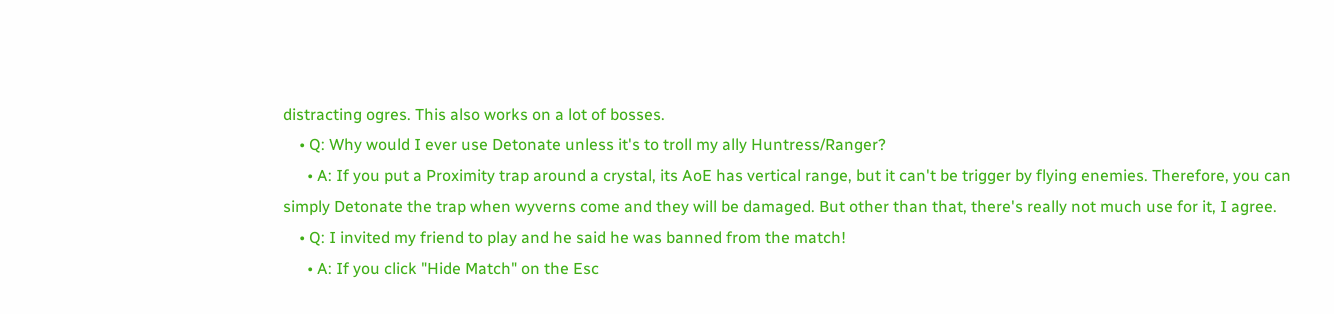distracting ogres. This also works on a lot of bosses.
    • Q: Why would I ever use Detonate unless it's to troll my ally Huntress/Ranger?
      • A: If you put a Proximity trap around a crystal, its AoE has vertical range, but it can't be trigger by flying enemies. Therefore, you can simply Detonate the trap when wyverns come and they will be damaged. But other than that, there's really not much use for it, I agree.
    • Q: I invited my friend to play and he said he was banned from the match!
      • A: If you click "Hide Match" on the Esc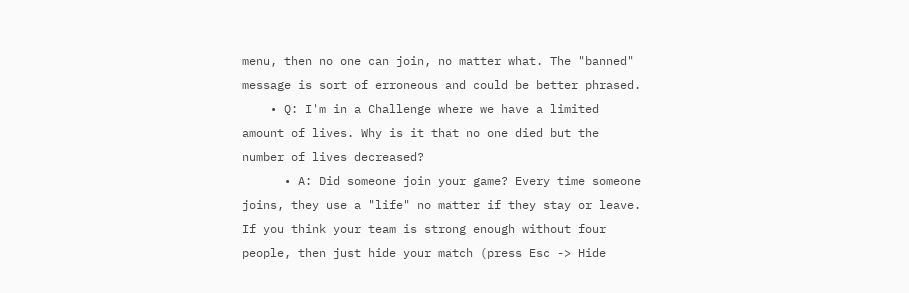menu, then no one can join, no matter what. The "banned" message is sort of erroneous and could be better phrased.
    • Q: I'm in a Challenge where we have a limited amount of lives. Why is it that no one died but the number of lives decreased?
      • A: Did someone join your game? Every time someone joins, they use a "life" no matter if they stay or leave. If you think your team is strong enough without four people, then just hide your match (press Esc -> Hide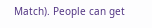Match). People can get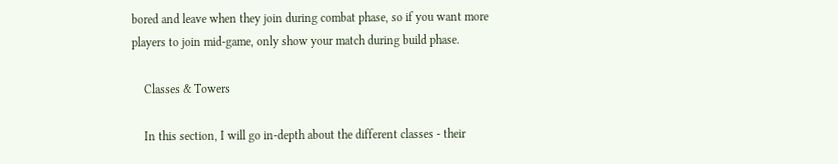bored and leave when they join during combat phase, so if you want more players to join mid-game, only show your match during build phase.

    Classes & Towers

    In this section, I will go in-depth about the different classes - their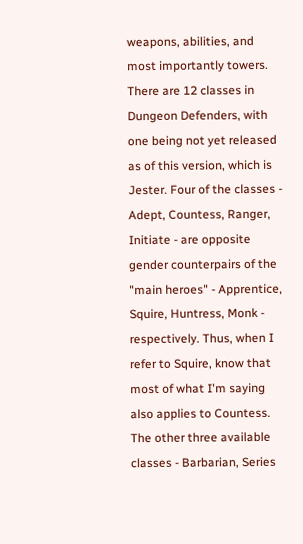weapons, abilities, and most importantly towers. There are 12 classes in Dungeon Defenders, with one being not yet released as of this version, which is Jester. Four of the classes - Adept, Countess, Ranger, Initiate - are opposite gender counterpairs of the "main heroes" - Apprentice, Squire, Huntress, Monk - respectively. Thus, when I refer to Squire, know that most of what I'm saying also applies to Countess. The other three available classes - Barbarian, Series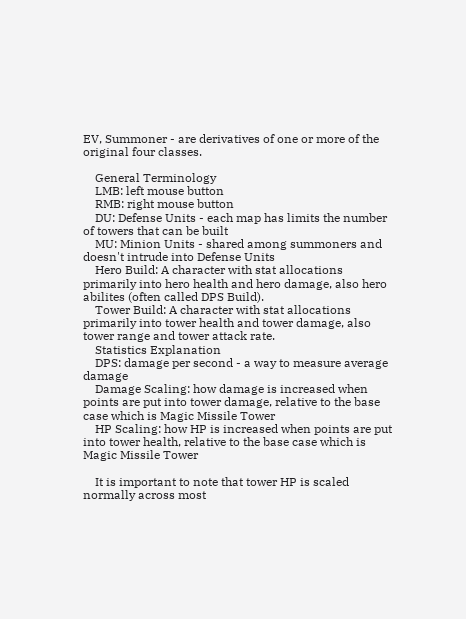EV, Summoner - are derivatives of one or more of the original four classes.

    General Terminology
    LMB: left mouse button
    RMB: right mouse button
    DU: Defense Units - each map has limits the number of towers that can be built
    MU: Minion Units - shared among summoners and doesn't intrude into Defense Units
    Hero Build: A character with stat allocations primarily into hero health and hero damage, also hero abilites (often called DPS Build).
    Tower Build: A character with stat allocations primarily into tower health and tower damage, also tower range and tower attack rate.
    Statistics Explanation
    DPS: damage per second - a way to measure average damage
    Damage Scaling: how damage is increased when points are put into tower damage, relative to the base case which is Magic Missile Tower
    HP Scaling: how HP is increased when points are put into tower health, relative to the base case which is Magic Missile Tower

    It is important to note that tower HP is scaled normally across most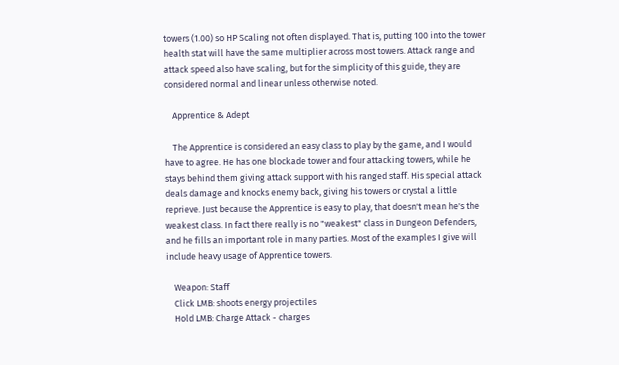towers (1.00) so HP Scaling not often displayed. That is, putting 100 into the tower health stat will have the same multiplier across most towers. Attack range and attack speed also have scaling, but for the simplicity of this guide, they are considered normal and linear unless otherwise noted.

    Apprentice & Adept

    The Apprentice is considered an easy class to play by the game, and I would have to agree. He has one blockade tower and four attacking towers, while he stays behind them giving attack support with his ranged staff. His special attack deals damage and knocks enemy back, giving his towers or crystal a little reprieve. Just because the Apprentice is easy to play, that doesn't mean he's the weakest class. In fact there really is no "weakest" class in Dungeon Defenders, and he fills an important role in many parties. Most of the examples I give will include heavy usage of Apprentice towers.

    Weapon: Staff
    Click LMB: shoots energy projectiles
    Hold LMB: Charge Attack - charges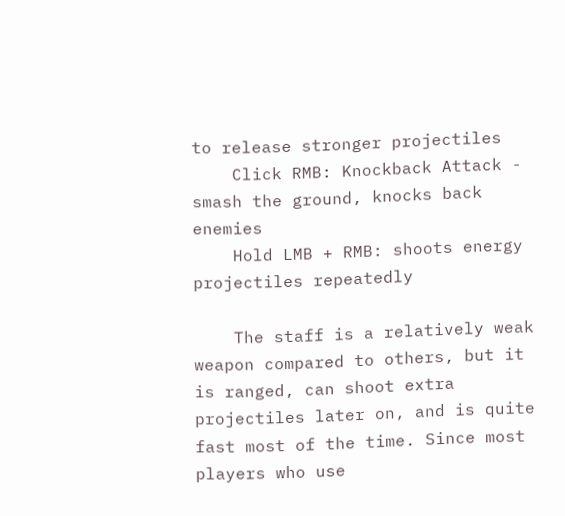to release stronger projectiles
    Click RMB: Knockback Attack - smash the ground, knocks back enemies
    Hold LMB + RMB: shoots energy projectiles repeatedly

    The staff is a relatively weak weapon compared to others, but it is ranged, can shoot extra projectiles later on, and is quite fast most of the time. Since most players who use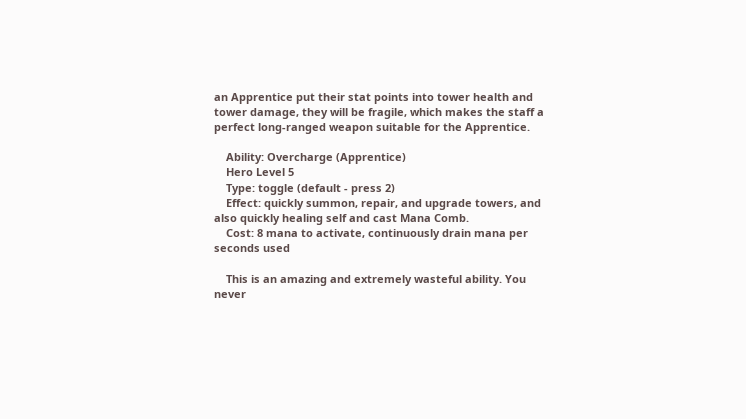an Apprentice put their stat points into tower health and tower damage, they will be fragile, which makes the staff a perfect long-ranged weapon suitable for the Apprentice.

    Ability: Overcharge (Apprentice)
    Hero Level 5
    Type: toggle (default - press 2)
    Effect: quickly summon, repair, and upgrade towers, and also quickly healing self and cast Mana Comb.
    Cost: 8 mana to activate, continuously drain mana per seconds used

    This is an amazing and extremely wasteful ability. You never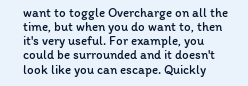want to toggle Overcharge on all the time, but when you do want to, then it's very useful. For example, you could be surrounded and it doesn't look like you can escape. Quickly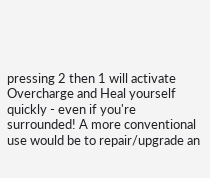pressing 2 then 1 will activate Overcharge and Heal yourself quickly - even if you're surrounded! A more conventional use would be to repair/upgrade an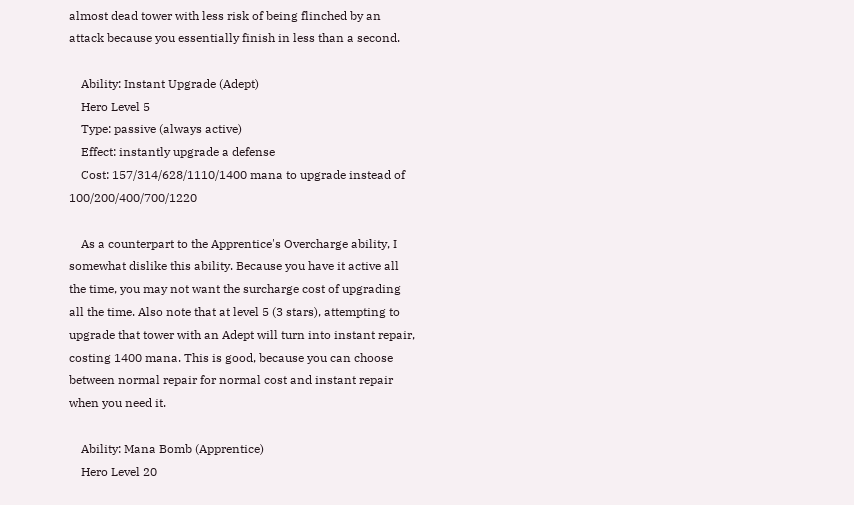almost dead tower with less risk of being flinched by an attack because you essentially finish in less than a second.

    Ability: Instant Upgrade (Adept)
    Hero Level 5
    Type: passive (always active)
    Effect: instantly upgrade a defense
    Cost: 157/314/628/1110/1400 mana to upgrade instead of 100/200/400/700/1220

    As a counterpart to the Apprentice's Overcharge ability, I somewhat dislike this ability. Because you have it active all the time, you may not want the surcharge cost of upgrading all the time. Also note that at level 5 (3 stars), attempting to upgrade that tower with an Adept will turn into instant repair, costing 1400 mana. This is good, because you can choose between normal repair for normal cost and instant repair when you need it.

    Ability: Mana Bomb (Apprentice)
    Hero Level 20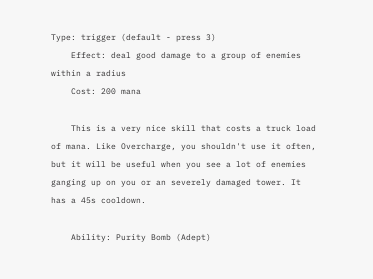Type: trigger (default - press 3)
    Effect: deal good damage to a group of enemies within a radius
    Cost: 200 mana

    This is a very nice skill that costs a truck load of mana. Like Overcharge, you shouldn't use it often, but it will be useful when you see a lot of enemies ganging up on you or an severely damaged tower. It has a 45s cooldown.

    Ability: Purity Bomb (Adept)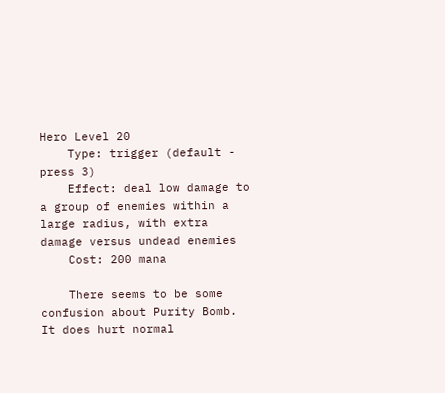Hero Level 20
    Type: trigger (default - press 3)
    Effect: deal low damage to a group of enemies within a large radius, with extra damage versus undead enemies
    Cost: 200 mana

    There seems to be some confusion about Purity Bomb. It does hurt normal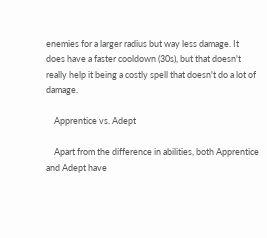enemies for a larger radius but way less damage. It does have a faster cooldown (30s), but that doesn't really help it being a costly spell that doesn't do a lot of damage.

    Apprentice vs. Adept

    Apart from the difference in abilities, both Apprentice and Adept have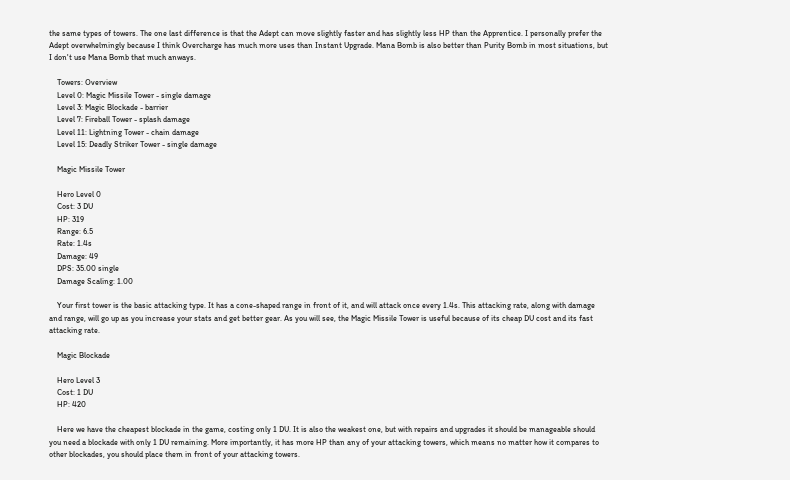the same types of towers. The one last difference is that the Adept can move slightly faster and has slightly less HP than the Apprentice. I personally prefer the Adept overwhelmingly because I think Overcharge has much more uses than Instant Upgrade. Mana Bomb is also better than Purity Bomb in most situations, but I don't use Mana Bomb that much anways.

    Towers: Overview
    Level 0: Magic Missile Tower - single damage
    Level 3: Magic Blockade - barrier
    Level 7: Fireball Tower - splash damage
    Level 11: Lightning Tower - chain damage
    Level 15: Deadly Striker Tower - single damage

    Magic Missile Tower

    Hero Level 0
    Cost: 3 DU
    HP: 319
    Range: 6.5
    Rate: 1.4s
    Damage: 49
    DPS: 35.00 single
    Damage Scaling: 1.00

    Your first tower is the basic attacking type. It has a cone-shaped range in front of it, and will attack once every 1.4s. This attacking rate, along with damage and range, will go up as you increase your stats and get better gear. As you will see, the Magic Missile Tower is useful because of its cheap DU cost and its fast attacking rate.

    Magic Blockade

    Hero Level 3
    Cost: 1 DU
    HP: 420

    Here we have the cheapest blockade in the game, costing only 1 DU. It is also the weakest one, but with repairs and upgrades it should be manageable should you need a blockade with only 1 DU remaining. More importantly, it has more HP than any of your attacking towers, which means no matter how it compares to other blockades, you should place them in front of your attacking towers.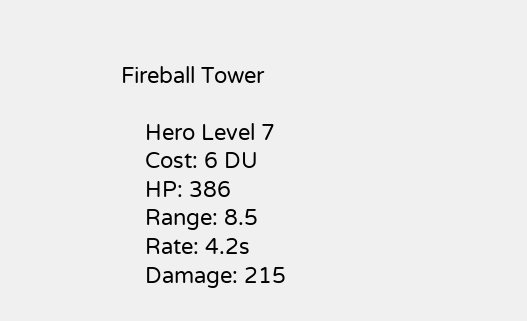Fireball Tower

    Hero Level 7
    Cost: 6 DU
    HP: 386
    Range: 8.5
    Rate: 4.2s
    Damage: 215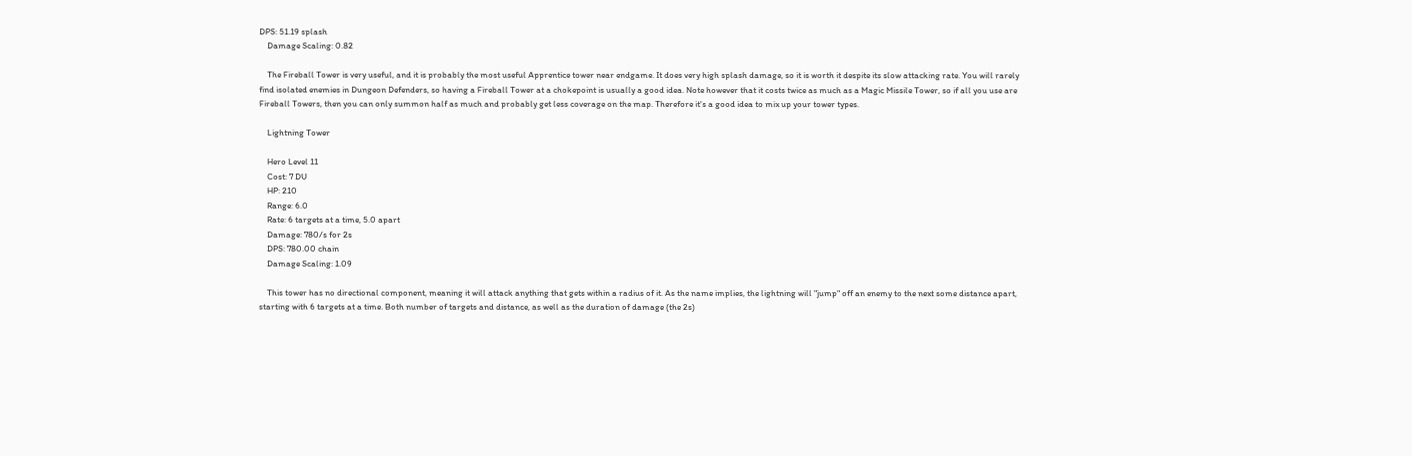DPS: 51.19 splash
    Damage Scaling: 0.82

    The Fireball Tower is very useful, and it is probably the most useful Apprentice tower near endgame. It does very high splash damage, so it is worth it despite its slow attacking rate. You will rarely find isolated enemies in Dungeon Defenders, so having a Fireball Tower at a chokepoint is usually a good idea. Note however that it costs twice as much as a Magic Missile Tower, so if all you use are Fireball Towers, then you can only summon half as much and probably get less coverage on the map. Therefore it's a good idea to mix up your tower types.

    Lightning Tower

    Hero Level 11
    Cost: 7 DU
    HP: 210
    Range: 6.0
    Rate: 6 targets at a time, 5.0 apart
    Damage: 780/s for 2s
    DPS: 780.00 chain
    Damage Scaling: 1.09

    This tower has no directional component, meaning it will attack anything that gets within a radius of it. As the name implies, the lightning will "jump" off an enemy to the next some distance apart, starting with 6 targets at a time. Both number of targets and distance, as well as the duration of damage (the 2s)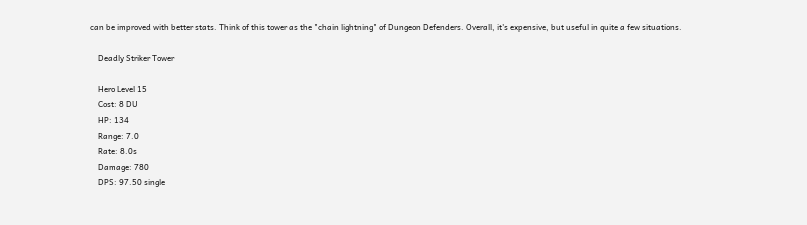can be improved with better stats. Think of this tower as the "chain lightning" of Dungeon Defenders. Overall, it's expensive, but useful in quite a few situations.

    Deadly Striker Tower

    Hero Level 15
    Cost: 8 DU
    HP: 134
    Range: 7.0
    Rate: 8.0s
    Damage: 780
    DPS: 97.50 single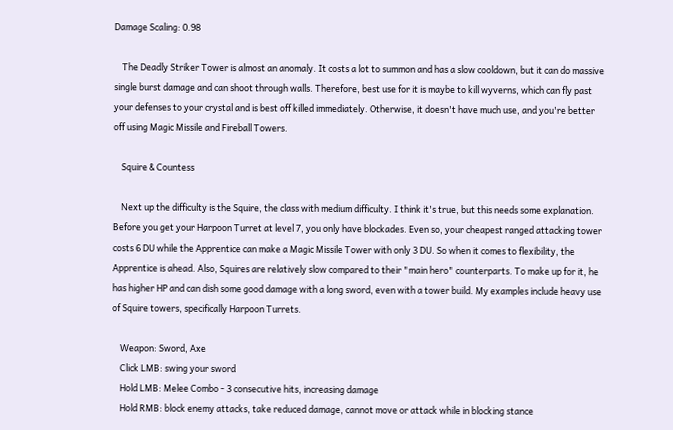Damage Scaling: 0.98

    The Deadly Striker Tower is almost an anomaly. It costs a lot to summon and has a slow cooldown, but it can do massive single burst damage and can shoot through walls. Therefore, best use for it is maybe to kill wyverns, which can fly past your defenses to your crystal and is best off killed immediately. Otherwise, it doesn't have much use, and you're better off using Magic Missile and Fireball Towers.

    Squire & Countess

    Next up the difficulty is the Squire, the class with medium difficulty. I think it's true, but this needs some explanation. Before you get your Harpoon Turret at level 7, you only have blockades. Even so, your cheapest ranged attacking tower costs 6 DU while the Apprentice can make a Magic Missile Tower with only 3 DU. So when it comes to flexibility, the Apprentice is ahead. Also, Squires are relatively slow compared to their "main hero" counterparts. To make up for it, he has higher HP and can dish some good damage with a long sword, even with a tower build. My examples include heavy use of Squire towers, specifically Harpoon Turrets.

    Weapon: Sword, Axe
    Click LMB: swing your sword
    Hold LMB: Melee Combo - 3 consecutive hits, increasing damage
    Hold RMB: block enemy attacks, take reduced damage, cannot move or attack while in blocking stance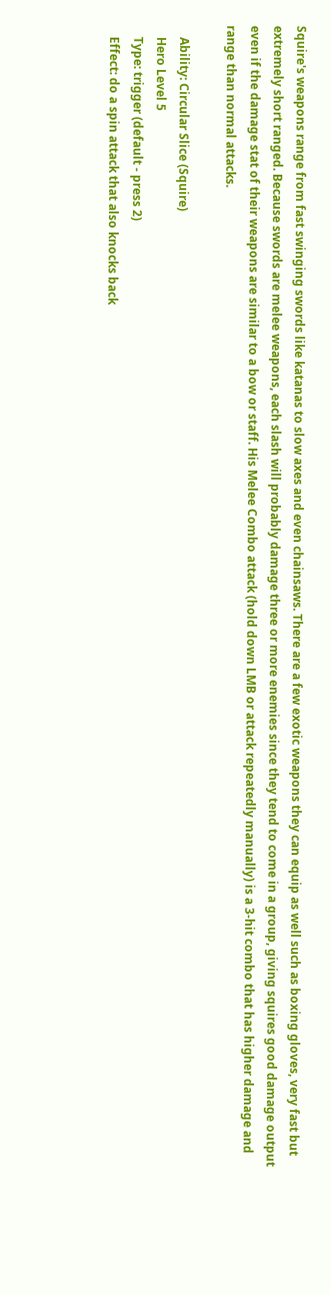Squire's weapons range from fast swinging swords like katanas to slow axes and even chainsaws. There are a few exotic weapons they can equip as well such as boxing gloves, very fast but extremely short ranged. Because swords are melee weapons, each slash will probably damage three or more enemies since they tend to come in a group, giving squires good damage output even if the damage stat of their weapons are similar to a bow or staff. His Melee Combo attack (hold down LMB or attack repeatedly manually) is a 3-hit combo that has higher damage and range than normal attacks.

    Ability: Circular Slice (Squire)
    Hero Level 5
    Type: trigger (default - press 2)
    Effect: do a spin attack that also knocks back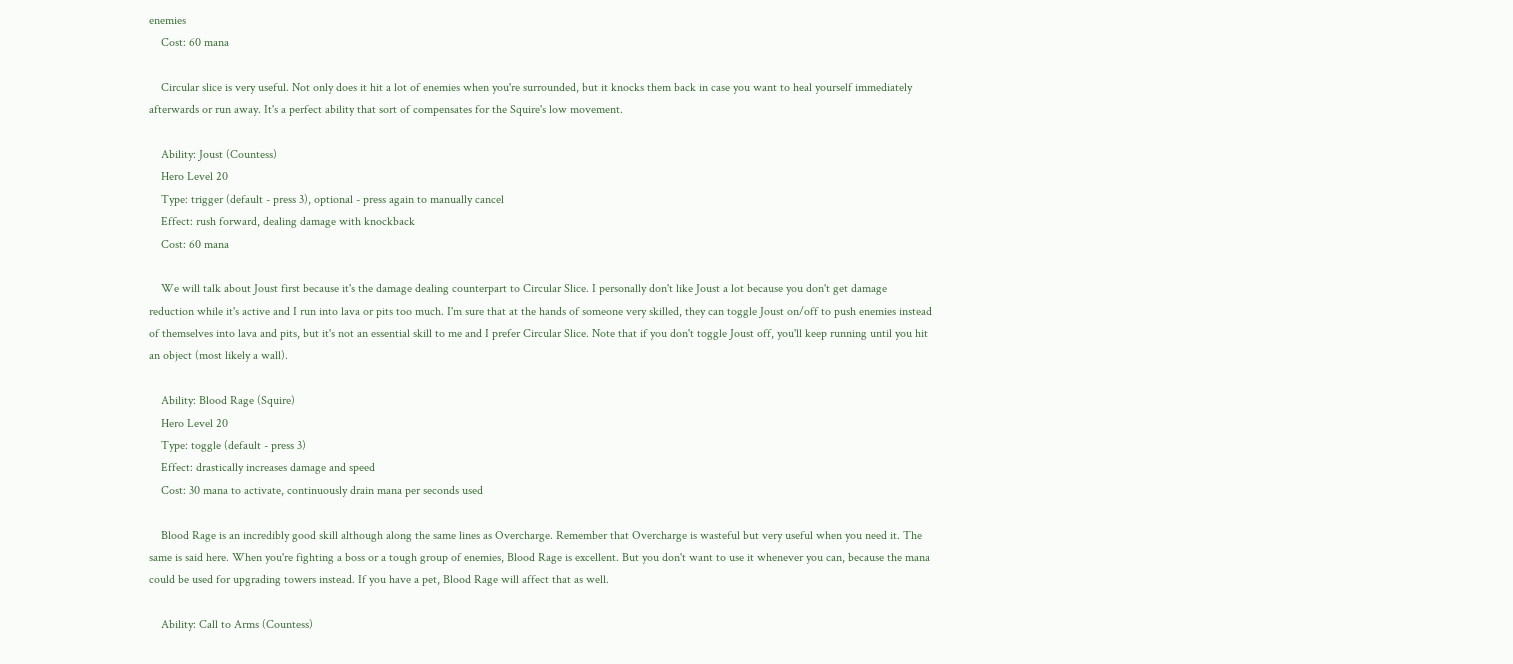enemies
    Cost: 60 mana

    Circular slice is very useful. Not only does it hit a lot of enemies when you're surrounded, but it knocks them back in case you want to heal yourself immediately afterwards or run away. It's a perfect ability that sort of compensates for the Squire's low movement.

    Ability: Joust (Countess)
    Hero Level 20
    Type: trigger (default - press 3), optional - press again to manually cancel
    Effect: rush forward, dealing damage with knockback
    Cost: 60 mana

    We will talk about Joust first because it's the damage dealing counterpart to Circular Slice. I personally don't like Joust a lot because you don't get damage reduction while it's active and I run into lava or pits too much. I'm sure that at the hands of someone very skilled, they can toggle Joust on/off to push enemies instead of themselves into lava and pits, but it's not an essential skill to me and I prefer Circular Slice. Note that if you don't toggle Joust off, you'll keep running until you hit an object (most likely a wall).

    Ability: Blood Rage (Squire)
    Hero Level 20
    Type: toggle (default - press 3)
    Effect: drastically increases damage and speed
    Cost: 30 mana to activate, continuously drain mana per seconds used

    Blood Rage is an incredibly good skill although along the same lines as Overcharge. Remember that Overcharge is wasteful but very useful when you need it. The same is said here. When you're fighting a boss or a tough group of enemies, Blood Rage is excellent. But you don't want to use it whenever you can, because the mana could be used for upgrading towers instead. If you have a pet, Blood Rage will affect that as well.

    Ability: Call to Arms (Countess)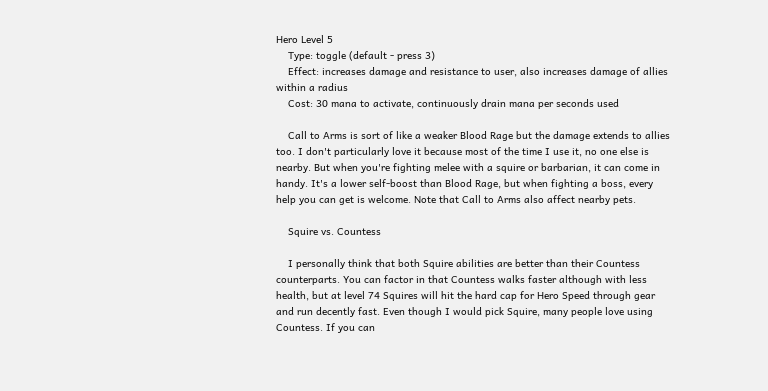Hero Level 5
    Type: toggle (default - press 3)
    Effect: increases damage and resistance to user, also increases damage of allies within a radius
    Cost: 30 mana to activate, continuously drain mana per seconds used

    Call to Arms is sort of like a weaker Blood Rage but the damage extends to allies too. I don't particularly love it because most of the time I use it, no one else is nearby. But when you're fighting melee with a squire or barbarian, it can come in handy. It's a lower self-boost than Blood Rage, but when fighting a boss, every help you can get is welcome. Note that Call to Arms also affect nearby pets.

    Squire vs. Countess

    I personally think that both Squire abilities are better than their Countess counterparts. You can factor in that Countess walks faster although with less health, but at level 74 Squires will hit the hard cap for Hero Speed through gear and run decently fast. Even though I would pick Squire, many people love using Countess. If you can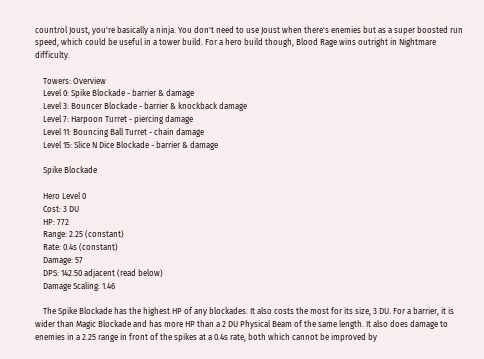countrol Joust, you're basically a ninja. You don't need to use Joust when there's enemies but as a super boosted run speed, which could be useful in a tower build. For a hero build though, Blood Rage wins outright in Nightmare difficulty.

    Towers: Overview
    Level 0: Spike Blockade - barrier & damage
    Level 3: Bouncer Blockade - barrier & knockback damage
    Level 7: Harpoon Turret - piercing damage
    Level 11: Bouncing Ball Turret - chain damage
    Level 15: Slice N Dice Blockade - barrier & damage

    Spike Blockade

    Hero Level 0
    Cost: 3 DU
    HP: 772
    Range: 2.25 (constant)
    Rate: 0.4s (constant)
    Damage: 57
    DPS: 142.50 adjacent (read below)
    Damage Scaling: 1.46

    The Spike Blockade has the highest HP of any blockades. It also costs the most for its size, 3 DU. For a barrier, it is wider than Magic Blockade and has more HP than a 2 DU Physical Beam of the same length. It also does damage to enemies in a 2.25 range in front of the spikes at a 0.4s rate, both which cannot be improved by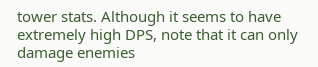tower stats. Although it seems to have extremely high DPS, note that it can only damage enemies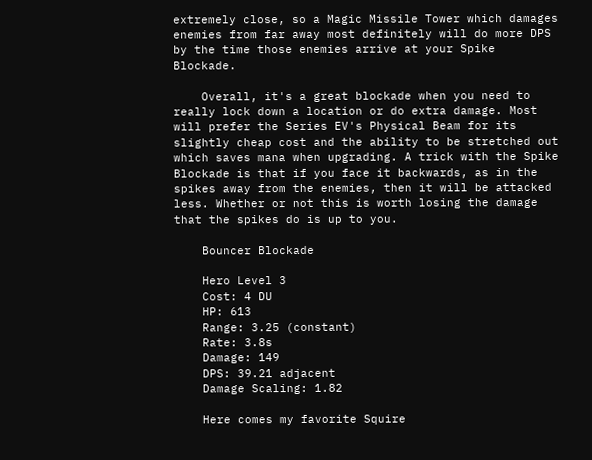extremely close, so a Magic Missile Tower which damages enemies from far away most definitely will do more DPS by the time those enemies arrive at your Spike Blockade.

    Overall, it's a great blockade when you need to really lock down a location or do extra damage. Most will prefer the Series EV's Physical Beam for its slightly cheap cost and the ability to be stretched out which saves mana when upgrading. A trick with the Spike Blockade is that if you face it backwards, as in the spikes away from the enemies, then it will be attacked less. Whether or not this is worth losing the damage that the spikes do is up to you.

    Bouncer Blockade

    Hero Level 3
    Cost: 4 DU
    HP: 613
    Range: 3.25 (constant)
    Rate: 3.8s
    Damage: 149
    DPS: 39.21 adjacent
    Damage Scaling: 1.82

    Here comes my favorite Squire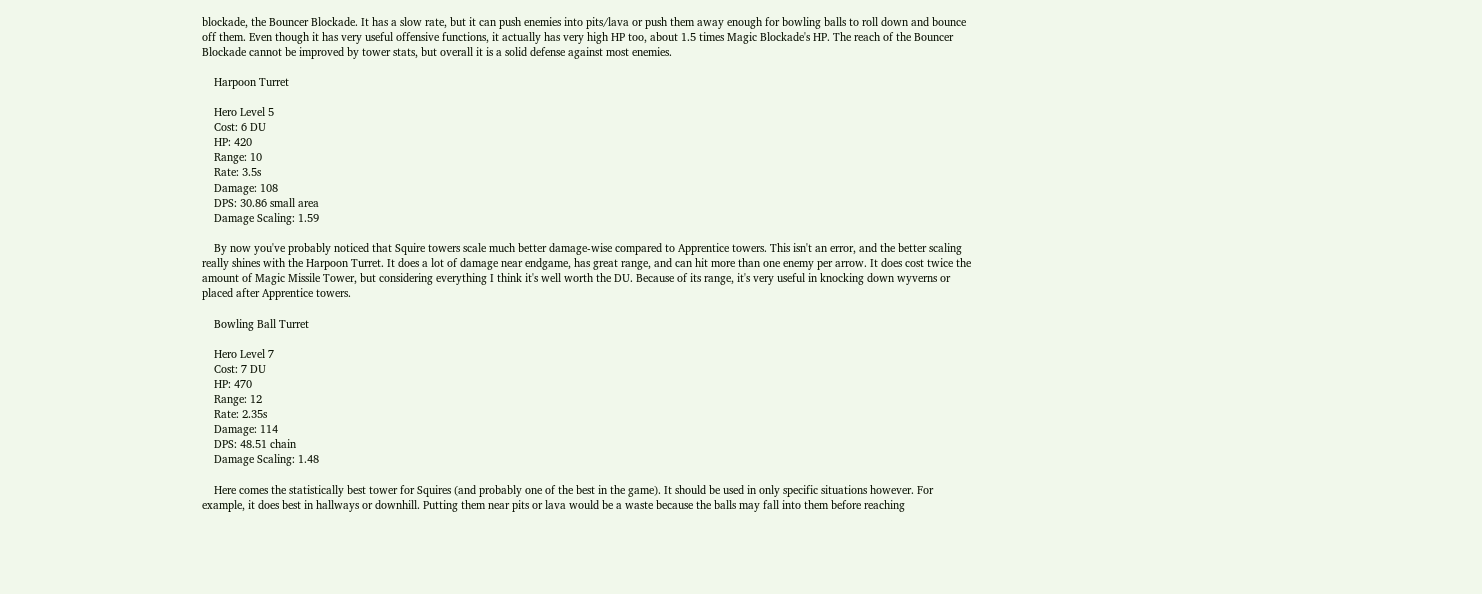blockade, the Bouncer Blockade. It has a slow rate, but it can push enemies into pits/lava or push them away enough for bowling balls to roll down and bounce off them. Even though it has very useful offensive functions, it actually has very high HP too, about 1.5 times Magic Blockade's HP. The reach of the Bouncer Blockade cannot be improved by tower stats, but overall it is a solid defense against most enemies.

    Harpoon Turret

    Hero Level 5
    Cost: 6 DU
    HP: 420
    Range: 10
    Rate: 3.5s
    Damage: 108
    DPS: 30.86 small area
    Damage Scaling: 1.59

    By now you've probably noticed that Squire towers scale much better damage-wise compared to Apprentice towers. This isn't an error, and the better scaling really shines with the Harpoon Turret. It does a lot of damage near endgame, has great range, and can hit more than one enemy per arrow. It does cost twice the amount of Magic Missile Tower, but considering everything I think it's well worth the DU. Because of its range, it's very useful in knocking down wyverns or placed after Apprentice towers.

    Bowling Ball Turret

    Hero Level 7
    Cost: 7 DU
    HP: 470
    Range: 12
    Rate: 2.35s
    Damage: 114
    DPS: 48.51 chain
    Damage Scaling: 1.48

    Here comes the statistically best tower for Squires (and probably one of the best in the game). It should be used in only specific situations however. For example, it does best in hallways or downhill. Putting them near pits or lava would be a waste because the balls may fall into them before reaching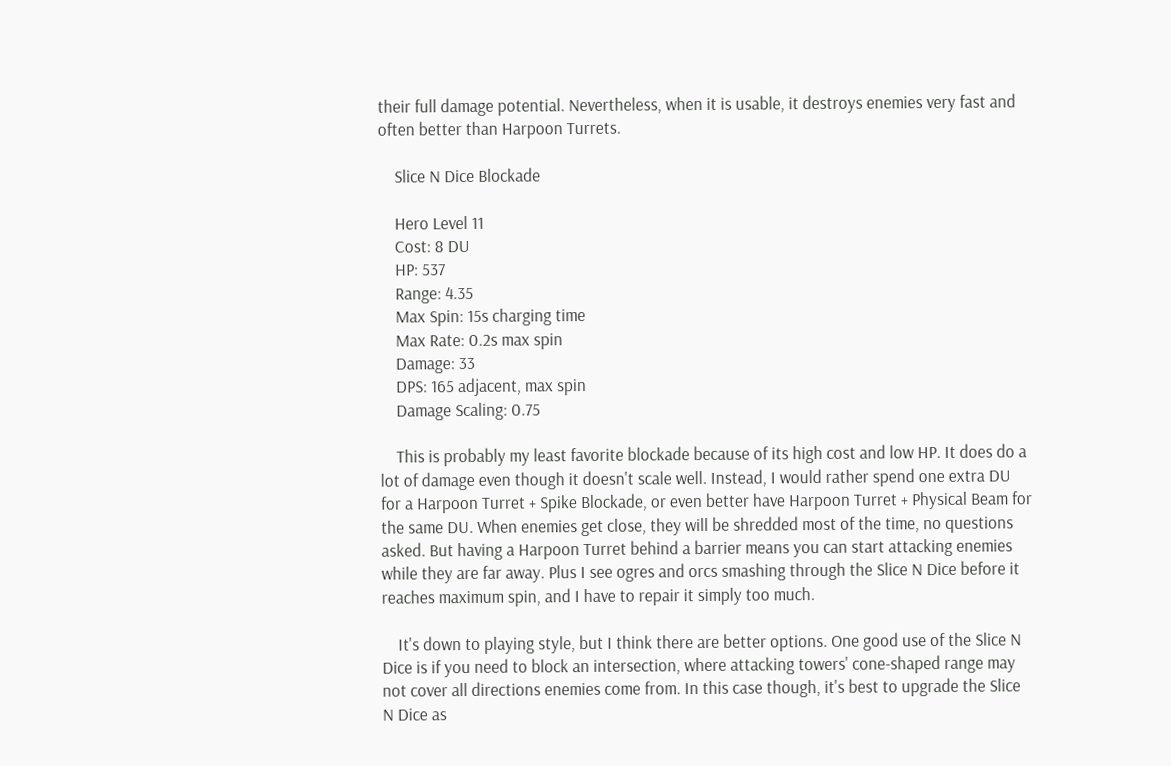their full damage potential. Nevertheless, when it is usable, it destroys enemies very fast and often better than Harpoon Turrets.

    Slice N Dice Blockade

    Hero Level 11
    Cost: 8 DU
    HP: 537
    Range: 4.35
    Max Spin: 15s charging time
    Max Rate: 0.2s max spin
    Damage: 33
    DPS: 165 adjacent, max spin
    Damage Scaling: 0.75

    This is probably my least favorite blockade because of its high cost and low HP. It does do a lot of damage even though it doesn't scale well. Instead, I would rather spend one extra DU for a Harpoon Turret + Spike Blockade, or even better have Harpoon Turret + Physical Beam for the same DU. When enemies get close, they will be shredded most of the time, no questions asked. But having a Harpoon Turret behind a barrier means you can start attacking enemies while they are far away. Plus I see ogres and orcs smashing through the Slice N Dice before it reaches maximum spin, and I have to repair it simply too much.

    It's down to playing style, but I think there are better options. One good use of the Slice N Dice is if you need to block an intersection, where attacking towers' cone-shaped range may not cover all directions enemies come from. In this case though, it's best to upgrade the Slice N Dice as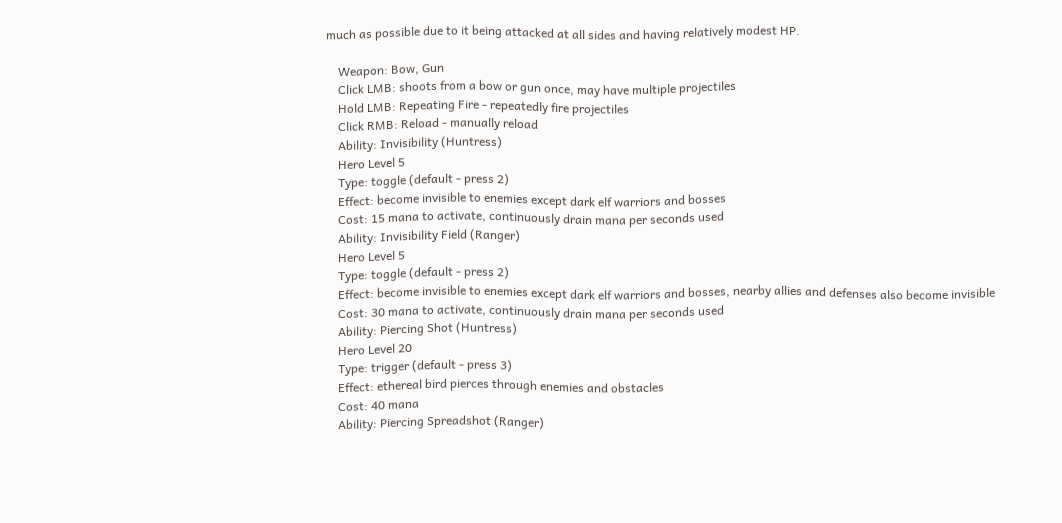much as possible due to it being attacked at all sides and having relatively modest HP.

    Weapon: Bow, Gun
    Click LMB: shoots from a bow or gun once, may have multiple projectiles
    Hold LMB: Repeating Fire - repeatedly fire projectiles
    Click RMB: Reload - manually reload
    Ability: Invisibility (Huntress)
    Hero Level 5
    Type: toggle (default - press 2)
    Effect: become invisible to enemies except dark elf warriors and bosses
    Cost: 15 mana to activate, continuously drain mana per seconds used
    Ability: Invisibility Field (Ranger)
    Hero Level 5
    Type: toggle (default - press 2)
    Effect: become invisible to enemies except dark elf warriors and bosses, nearby allies and defenses also become invisible
    Cost: 30 mana to activate, continuously drain mana per seconds used
    Ability: Piercing Shot (Huntress)
    Hero Level 20
    Type: trigger (default - press 3)
    Effect: ethereal bird pierces through enemies and obstacles
    Cost: 40 mana
    Ability: Piercing Spreadshot (Ranger)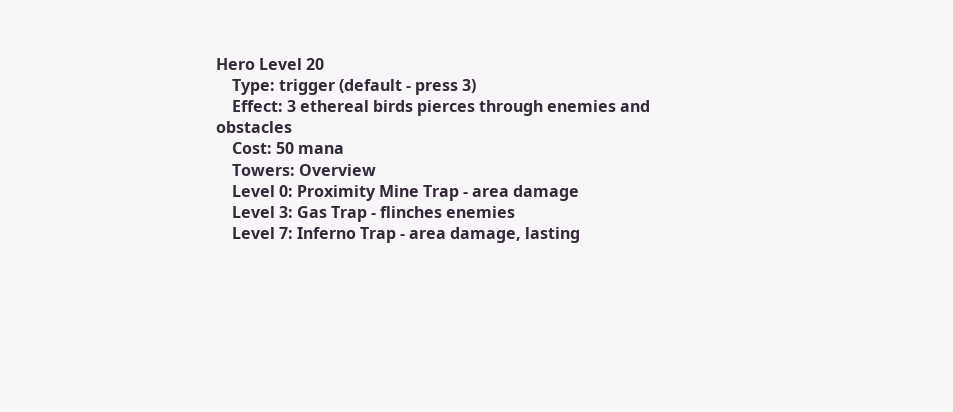Hero Level 20
    Type: trigger (default - press 3)
    Effect: 3 ethereal birds pierces through enemies and obstacles
    Cost: 50 mana
    Towers: Overview
    Level 0: Proximity Mine Trap - area damage
    Level 3: Gas Trap - flinches enemies
    Level 7: Inferno Trap - area damage, lasting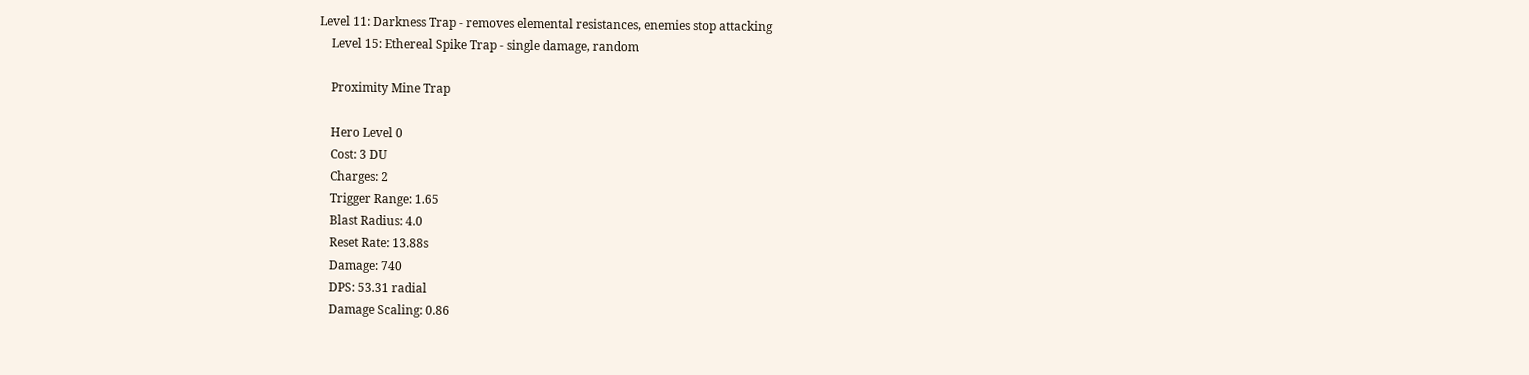Level 11: Darkness Trap - removes elemental resistances, enemies stop attacking
    Level 15: Ethereal Spike Trap - single damage, random

    Proximity Mine Trap

    Hero Level 0
    Cost: 3 DU
    Charges: 2
    Trigger Range: 1.65
    Blast Radius: 4.0
    Reset Rate: 13.88s
    Damage: 740
    DPS: 53.31 radial
    Damage Scaling: 0.86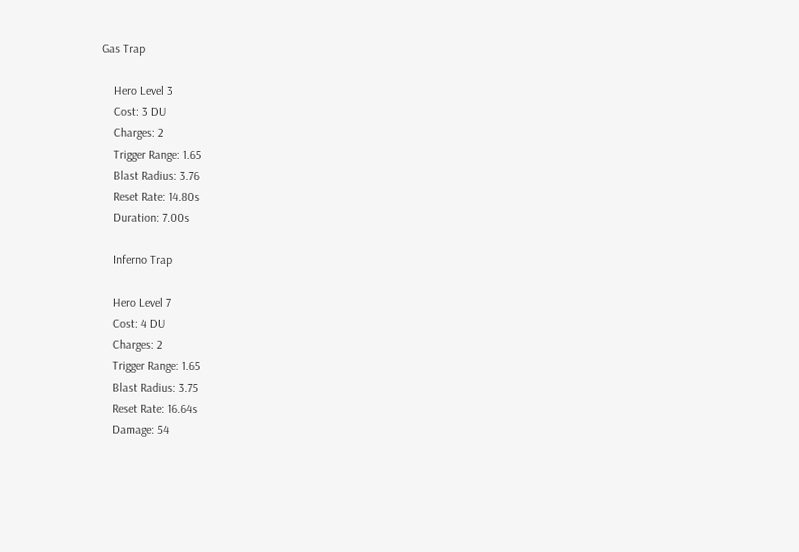Gas Trap

    Hero Level 3
    Cost: 3 DU
    Charges: 2
    Trigger Range: 1.65
    Blast Radius: 3.76
    Reset Rate: 14.80s
    Duration: 7.00s

    Inferno Trap

    Hero Level 7
    Cost: 4 DU
    Charges: 2
    Trigger Range: 1.65
    Blast Radius: 3.75
    Reset Rate: 16.64s
    Damage: 54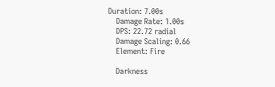Duration: 7.00s
    Damage Rate: 1.00s
    DPS: 22.72 radial
    Damage Scaling: 0.66
    Element: Fire

    Darkness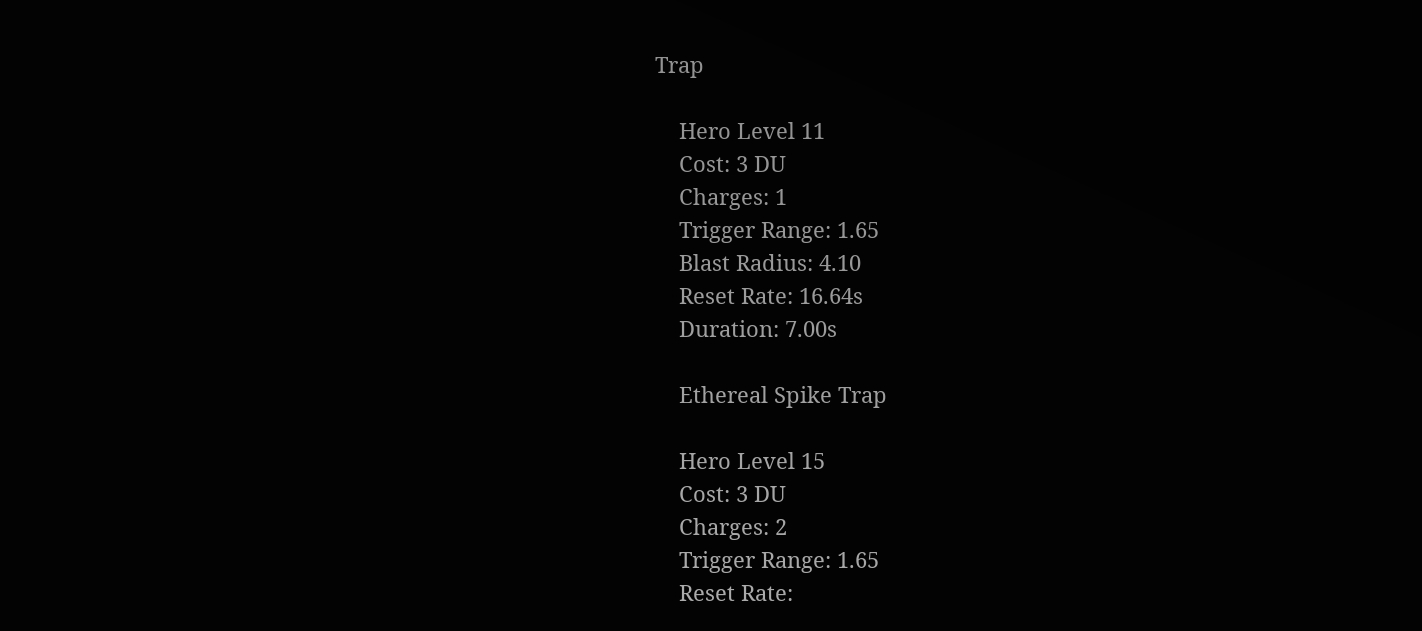Trap

    Hero Level 11
    Cost: 3 DU
    Charges: 1
    Trigger Range: 1.65
    Blast Radius: 4.10
    Reset Rate: 16.64s
    Duration: 7.00s

    Ethereal Spike Trap

    Hero Level 15
    Cost: 3 DU
    Charges: 2
    Trigger Range: 1.65
    Reset Rate: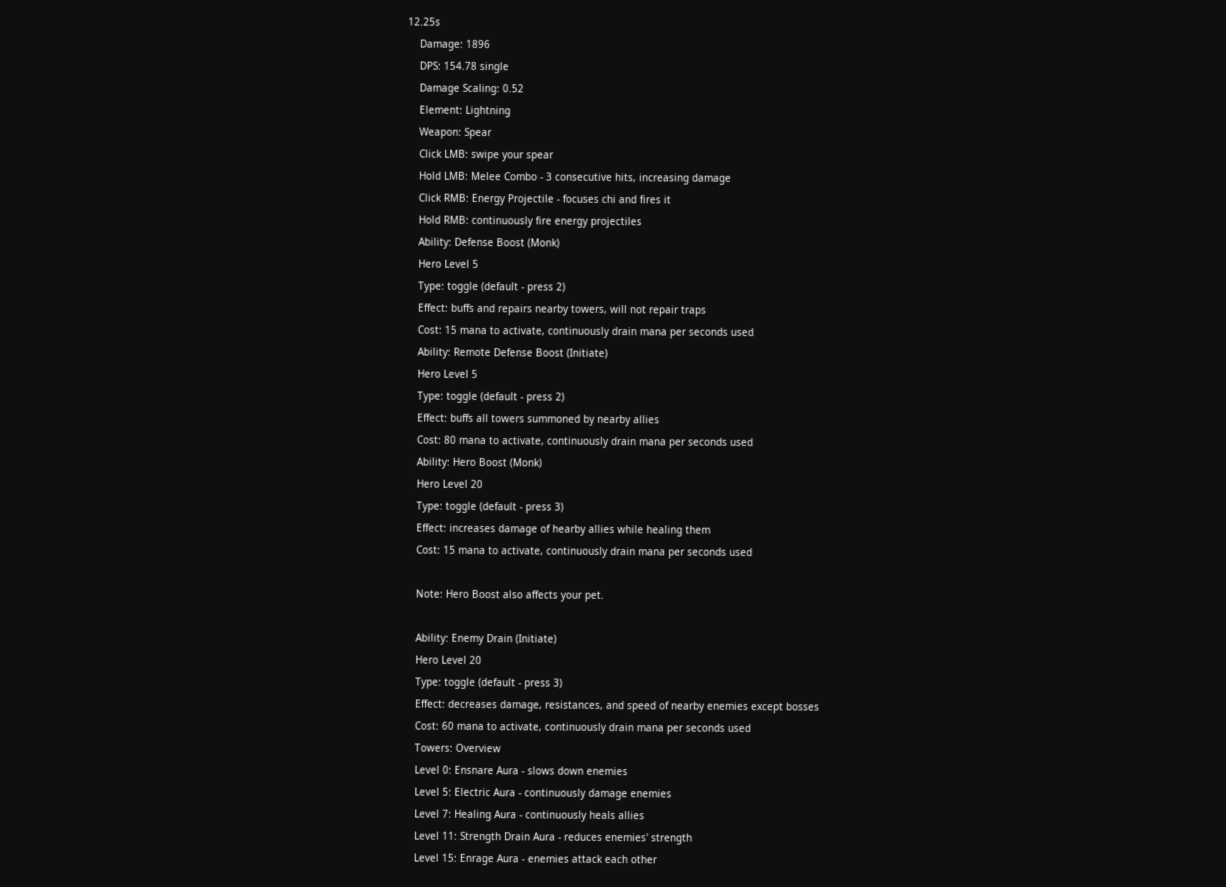12.25s
    Damage: 1896
    DPS: 154.78 single
    Damage Scaling: 0.52
    Element: Lightning
    Weapon: Spear
    Click LMB: swipe your spear
    Hold LMB: Melee Combo - 3 consecutive hits, increasing damage
    Click RMB: Energy Projectile - focuses chi and fires it
    Hold RMB: continuously fire energy projectiles
    Ability: Defense Boost (Monk)
    Hero Level 5
    Type: toggle (default - press 2)
    Effect: buffs and repairs nearby towers, will not repair traps
    Cost: 15 mana to activate, continuously drain mana per seconds used
    Ability: Remote Defense Boost (Initiate)
    Hero Level 5
    Type: toggle (default - press 2)
    Effect: buffs all towers summoned by nearby allies
    Cost: 80 mana to activate, continuously drain mana per seconds used
    Ability: Hero Boost (Monk)
    Hero Level 20
    Type: toggle (default - press 3)
    Effect: increases damage of hearby allies while healing them
    Cost: 15 mana to activate, continuously drain mana per seconds used

    Note: Hero Boost also affects your pet.

    Ability: Enemy Drain (Initiate)
    Hero Level 20
    Type: toggle (default - press 3)
    Effect: decreases damage, resistances, and speed of nearby enemies except bosses
    Cost: 60 mana to activate, continuously drain mana per seconds used
    Towers: Overview
    Level 0: Ensnare Aura - slows down enemies
    Level 5: Electric Aura - continuously damage enemies
    Level 7: Healing Aura - continuously heals allies
    Level 11: Strength Drain Aura - reduces enemies' strength
    Level 15: Enrage Aura - enemies attack each other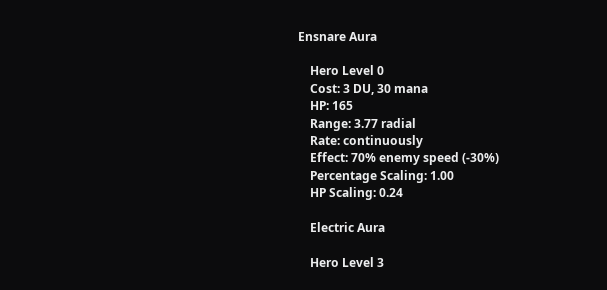Ensnare Aura

    Hero Level 0
    Cost: 3 DU, 30 mana
    HP: 165
    Range: 3.77 radial
    Rate: continuously
    Effect: 70% enemy speed (-30%)
    Percentage Scaling: 1.00
    HP Scaling: 0.24

    Electric Aura

    Hero Level 3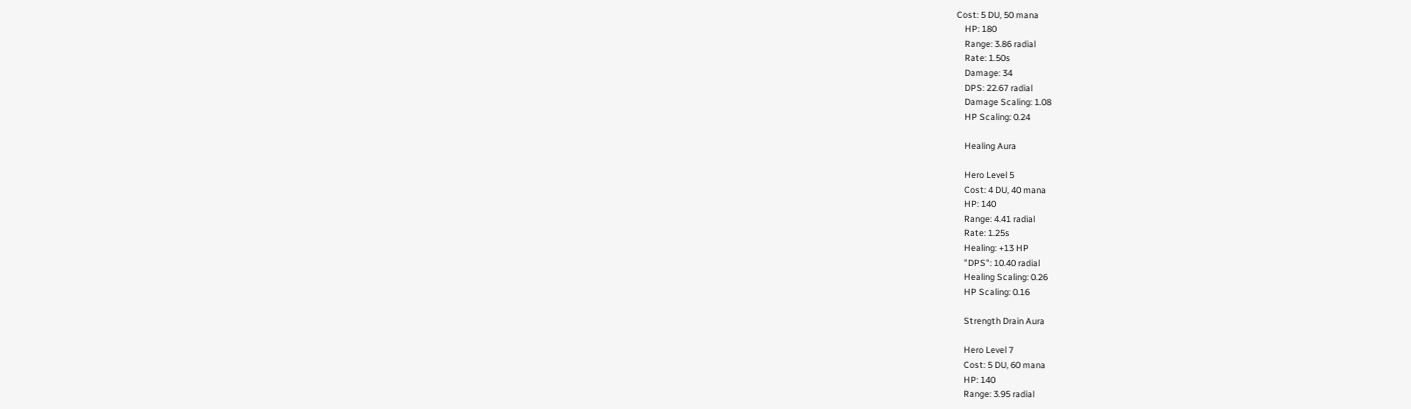Cost: 5 DU, 50 mana
    HP: 180
    Range: 3.86 radial
    Rate: 1.50s
    Damage: 34
    DPS: 22.67 radial
    Damage Scaling: 1.08
    HP Scaling: 0.24

    Healing Aura

    Hero Level 5
    Cost: 4 DU, 40 mana
    HP: 140
    Range: 4.41 radial
    Rate: 1.25s
    Healing: +13 HP
    "DPS": 10.40 radial
    Healing Scaling: 0.26
    HP Scaling: 0.16

    Strength Drain Aura

    Hero Level 7
    Cost: 5 DU, 60 mana
    HP: 140
    Range: 3.95 radial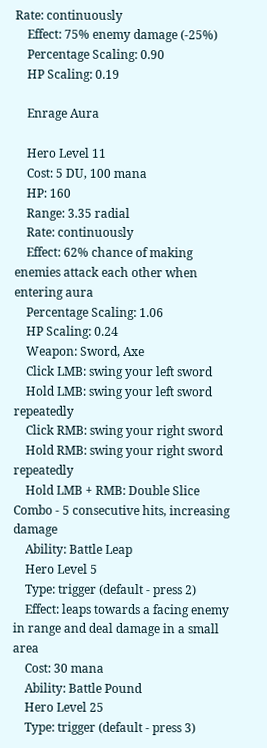Rate: continuously
    Effect: 75% enemy damage (-25%)
    Percentage Scaling: 0.90
    HP Scaling: 0.19

    Enrage Aura

    Hero Level 11
    Cost: 5 DU, 100 mana
    HP: 160
    Range: 3.35 radial
    Rate: continuously
    Effect: 62% chance of making enemies attack each other when entering aura
    Percentage Scaling: 1.06
    HP Scaling: 0.24
    Weapon: Sword, Axe
    Click LMB: swing your left sword
    Hold LMB: swing your left sword repeatedly
    Click RMB: swing your right sword
    Hold RMB: swing your right sword repeatedly
    Hold LMB + RMB: Double Slice Combo - 5 consecutive hits, increasing damage
    Ability: Battle Leap
    Hero Level 5
    Type: trigger (default - press 2)
    Effect: leaps towards a facing enemy in range and deal damage in a small area
    Cost: 30 mana
    Ability: Battle Pound
    Hero Level 25
    Type: trigger (default - press 3)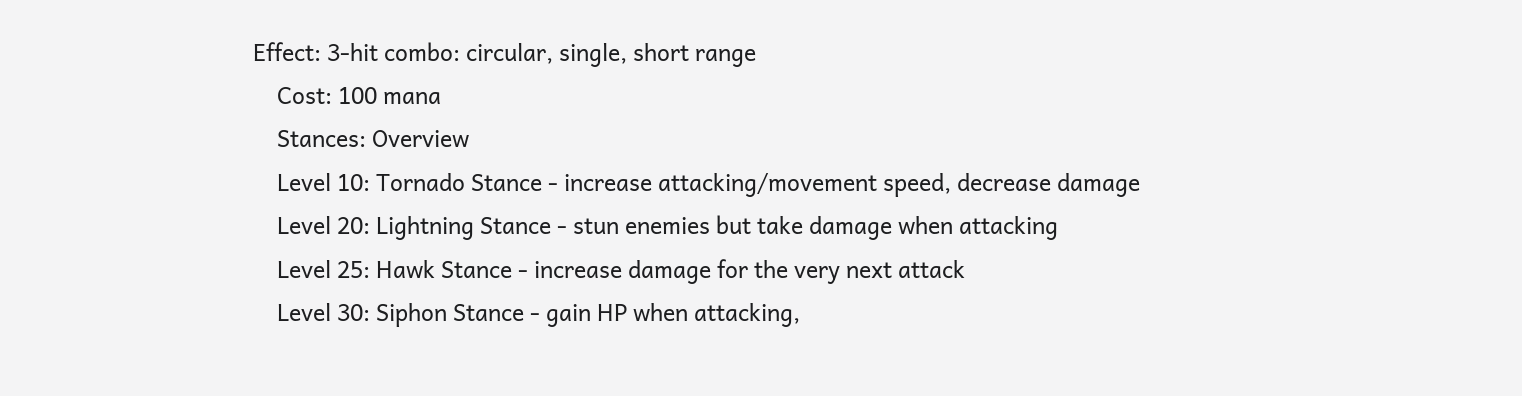Effect: 3-hit combo: circular, single, short range
    Cost: 100 mana
    Stances: Overview
    Level 10: Tornado Stance - increase attacking/movement speed, decrease damage
    Level 20: Lightning Stance - stun enemies but take damage when attacking
    Level 25: Hawk Stance - increase damage for the very next attack
    Level 30: Siphon Stance - gain HP when attacking,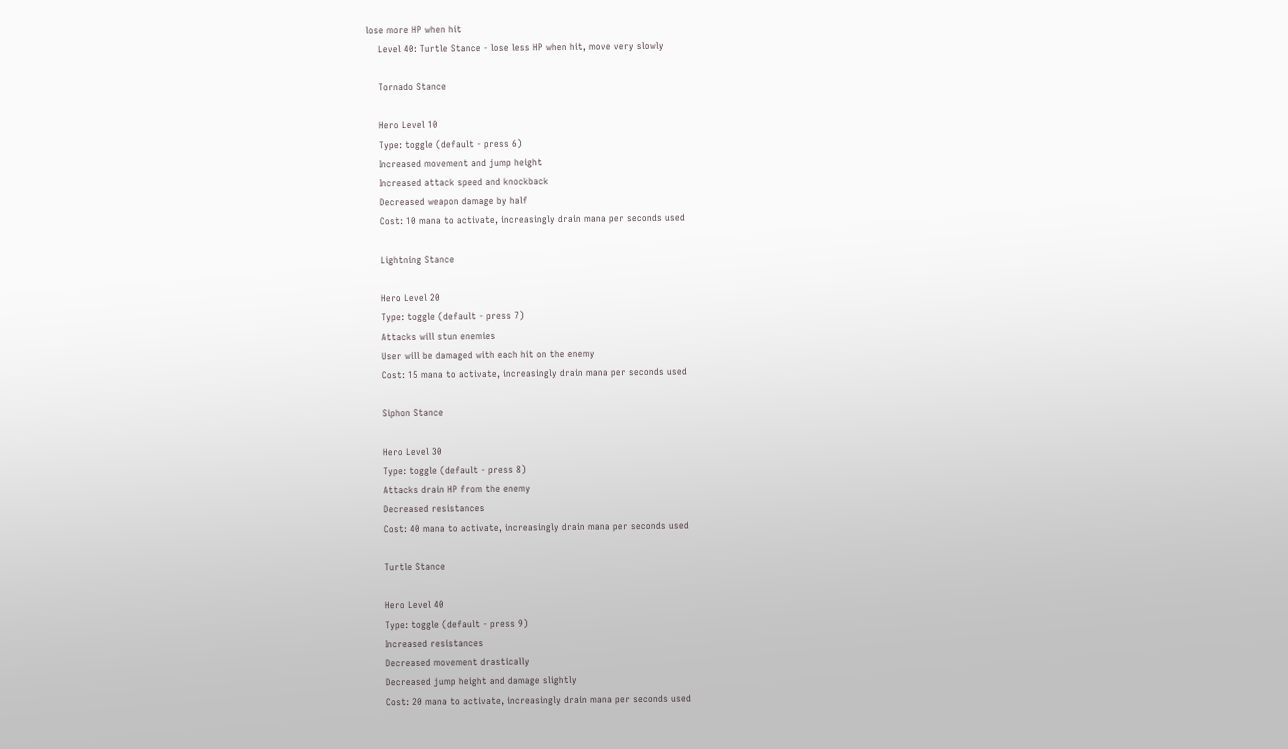lose more HP when hit
    Level 40: Turtle Stance - lose less HP when hit, move very slowly

    Tornado Stance

    Hero Level 10
    Type: toggle (default - press 6)
    Increased movement and jump height
    Increased attack speed and knockback
    Decreased weapon damage by half
    Cost: 10 mana to activate, increasingly drain mana per seconds used

    Lightning Stance

    Hero Level 20
    Type: toggle (default - press 7)
    Attacks will stun enemies
    User will be damaged with each hit on the enemy
    Cost: 15 mana to activate, increasingly drain mana per seconds used

    Siphon Stance

    Hero Level 30
    Type: toggle (default - press 8)
    Attacks drain HP from the enemy
    Decreased resistances
    Cost: 40 mana to activate, increasingly drain mana per seconds used

    Turtle Stance

    Hero Level 40
    Type: toggle (default - press 9)
    Increased resistances
    Decreased movement drastically
    Decreased jump height and damage slightly
    Cost: 20 mana to activate, increasingly drain mana per seconds used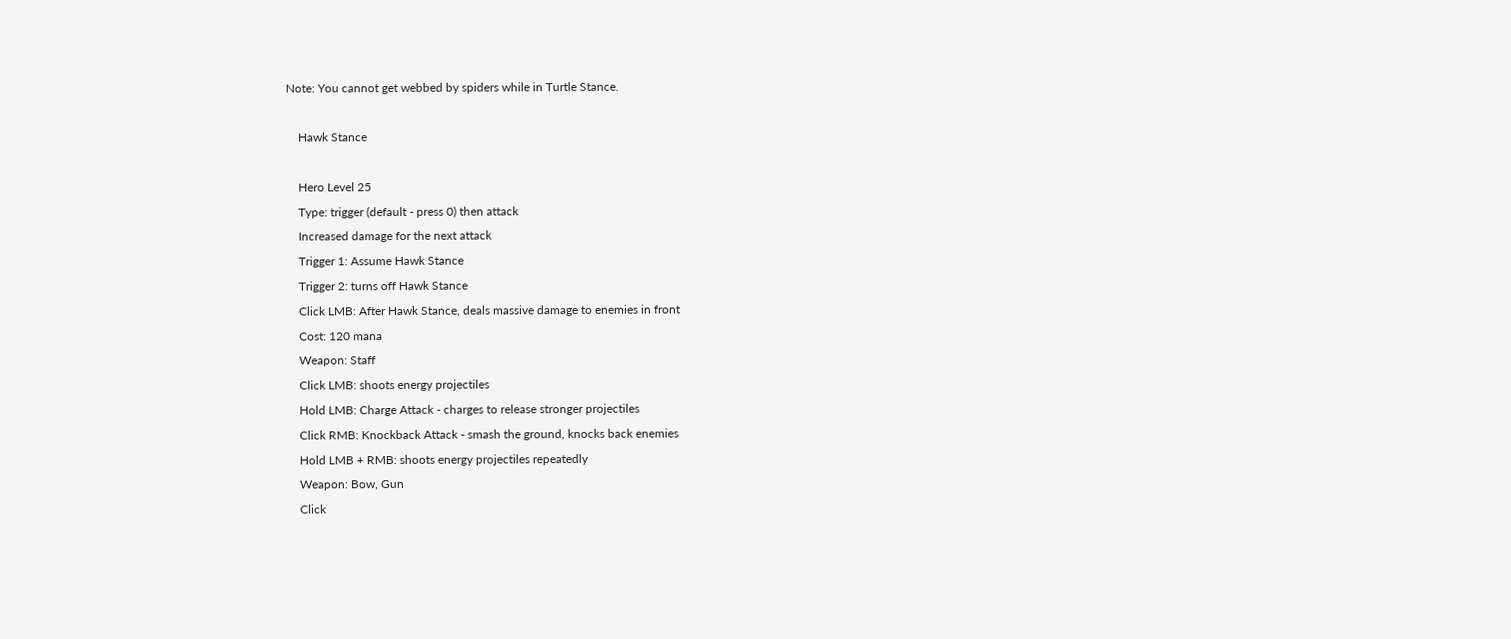Note: You cannot get webbed by spiders while in Turtle Stance.

    Hawk Stance

    Hero Level 25
    Type: trigger (default - press 0) then attack
    Increased damage for the next attack
    Trigger 1: Assume Hawk Stance
    Trigger 2: turns off Hawk Stance
    Click LMB: After Hawk Stance, deals massive damage to enemies in front
    Cost: 120 mana
    Weapon: Staff
    Click LMB: shoots energy projectiles
    Hold LMB: Charge Attack - charges to release stronger projectiles
    Click RMB: Knockback Attack - smash the ground, knocks back enemies
    Hold LMB + RMB: shoots energy projectiles repeatedly
    Weapon: Bow, Gun
    Click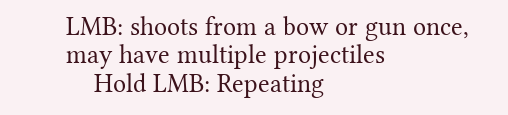LMB: shoots from a bow or gun once, may have multiple projectiles
    Hold LMB: Repeating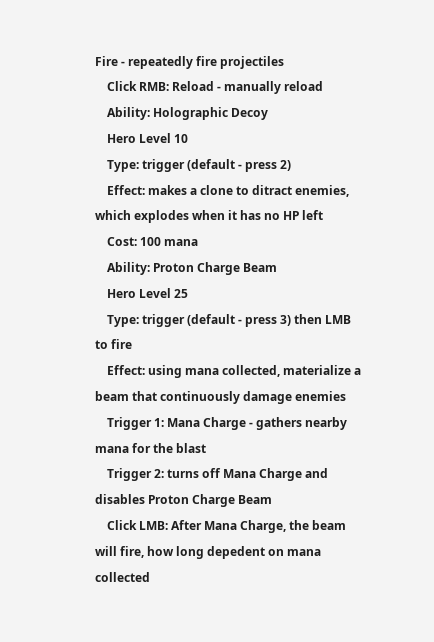Fire - repeatedly fire projectiles
    Click RMB: Reload - manually reload
    Ability: Holographic Decoy
    Hero Level 10
    Type: trigger (default - press 2)
    Effect: makes a clone to ditract enemies, which explodes when it has no HP left
    Cost: 100 mana
    Ability: Proton Charge Beam
    Hero Level 25
    Type: trigger (default - press 3) then LMB to fire
    Effect: using mana collected, materialize a beam that continuously damage enemies
    Trigger 1: Mana Charge - gathers nearby mana for the blast
    Trigger 2: turns off Mana Charge and disables Proton Charge Beam
    Click LMB: After Mana Charge, the beam will fire, how long depedent on mana collected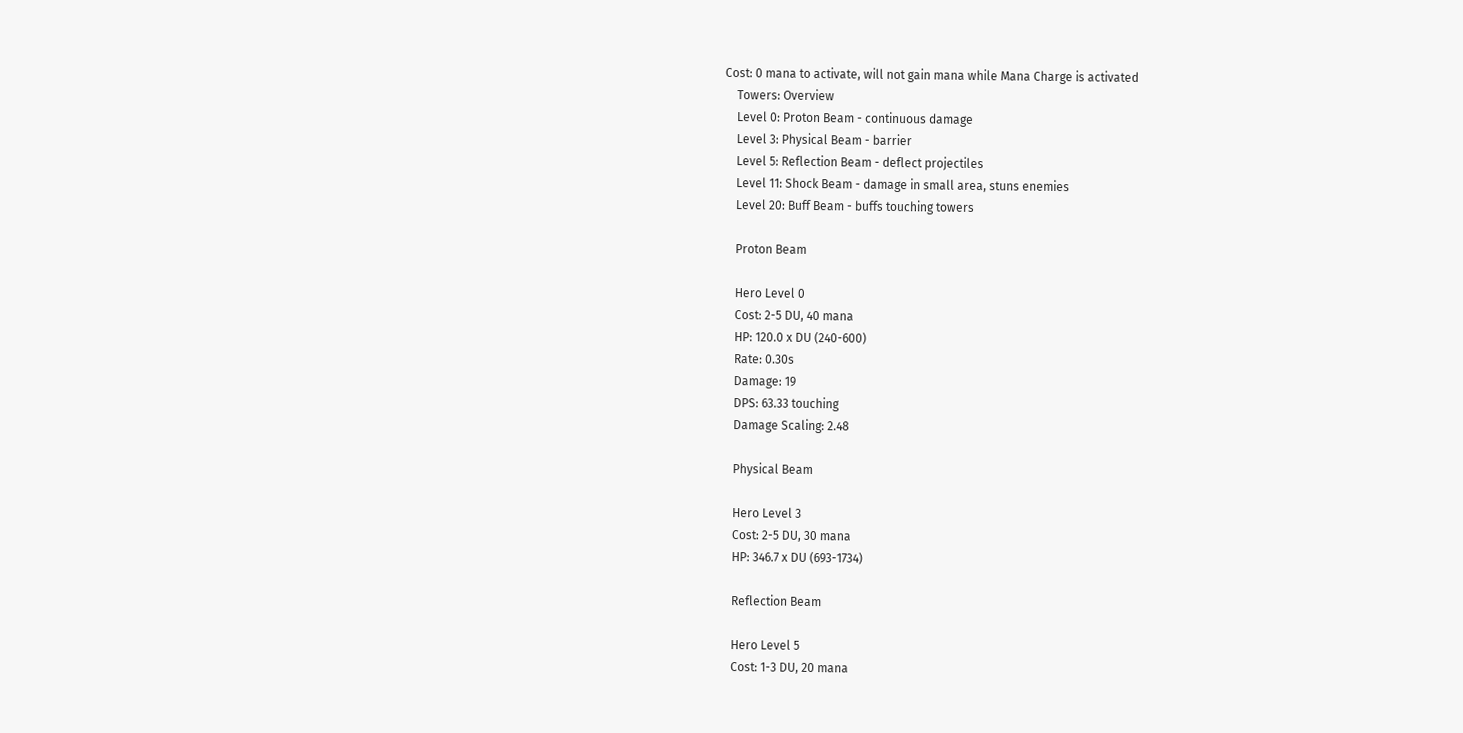Cost: 0 mana to activate, will not gain mana while Mana Charge is activated
    Towers: Overview
    Level 0: Proton Beam - continuous damage
    Level 3: Physical Beam - barrier
    Level 5: Reflection Beam - deflect projectiles
    Level 11: Shock Beam - damage in small area, stuns enemies
    Level 20: Buff Beam - buffs touching towers

    Proton Beam

    Hero Level 0
    Cost: 2-5 DU, 40 mana
    HP: 120.0 x DU (240-600)
    Rate: 0.30s
    Damage: 19
    DPS: 63.33 touching
    Damage Scaling: 2.48

    Physical Beam

    Hero Level 3
    Cost: 2-5 DU, 30 mana
    HP: 346.7 x DU (693-1734)

    Reflection Beam

    Hero Level 5
    Cost: 1-3 DU, 20 mana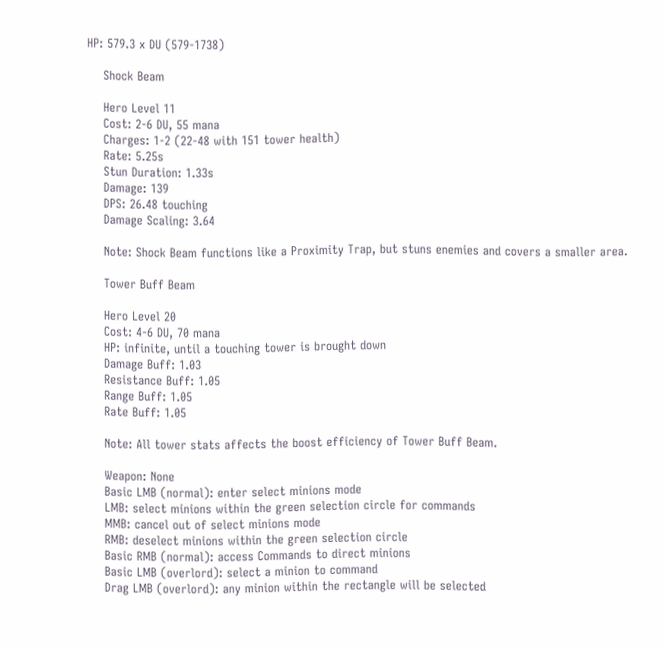HP: 579.3 x DU (579-1738)

    Shock Beam

    Hero Level 11
    Cost: 2-6 DU, 55 mana
    Charges: 1-2 (22-48 with 151 tower health)
    Rate: 5.25s
    Stun Duration: 1.33s
    Damage: 139
    DPS: 26.48 touching
    Damage Scaling: 3.64

    Note: Shock Beam functions like a Proximity Trap, but stuns enemies and covers a smaller area.

    Tower Buff Beam

    Hero Level 20
    Cost: 4-6 DU, 70 mana
    HP: infinite, until a touching tower is brought down
    Damage Buff: 1.03
    Resistance Buff: 1.05
    Range Buff: 1.05
    Rate Buff: 1.05

    Note: All tower stats affects the boost efficiency of Tower Buff Beam.

    Weapon: None
    Basic LMB (normal): enter select minions mode
    LMB: select minions within the green selection circle for commands
    MMB: cancel out of select minions mode
    RMB: deselect minions within the green selection circle
    Basic RMB (normal): access Commands to direct minions
    Basic LMB (overlord): select a minion to command
    Drag LMB (overlord): any minion within the rectangle will be selected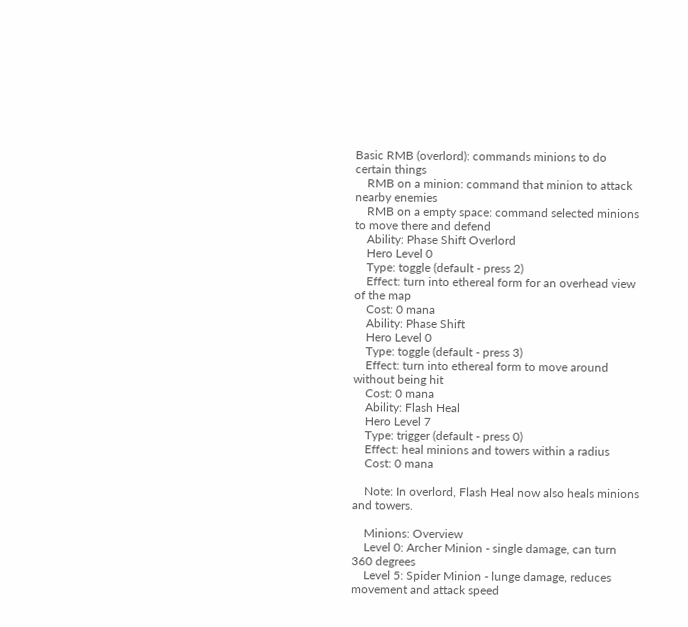Basic RMB (overlord): commands minions to do certain things
    RMB on a minion: command that minion to attack nearby enemies
    RMB on a empty space: command selected minions to move there and defend
    Ability: Phase Shift Overlord
    Hero Level 0
    Type: toggle (default - press 2)
    Effect: turn into ethereal form for an overhead view of the map
    Cost: 0 mana
    Ability: Phase Shift
    Hero Level 0
    Type: toggle (default - press 3)
    Effect: turn into ethereal form to move around without being hit
    Cost: 0 mana
    Ability: Flash Heal
    Hero Level 7
    Type: trigger (default - press 0)
    Effect: heal minions and towers within a radius
    Cost: 0 mana

    Note: In overlord, Flash Heal now also heals minions and towers.

    Minions: Overview
    Level 0: Archer Minion - single damage, can turn 360 degrees
    Level 5: Spider Minion - lunge damage, reduces movement and attack speed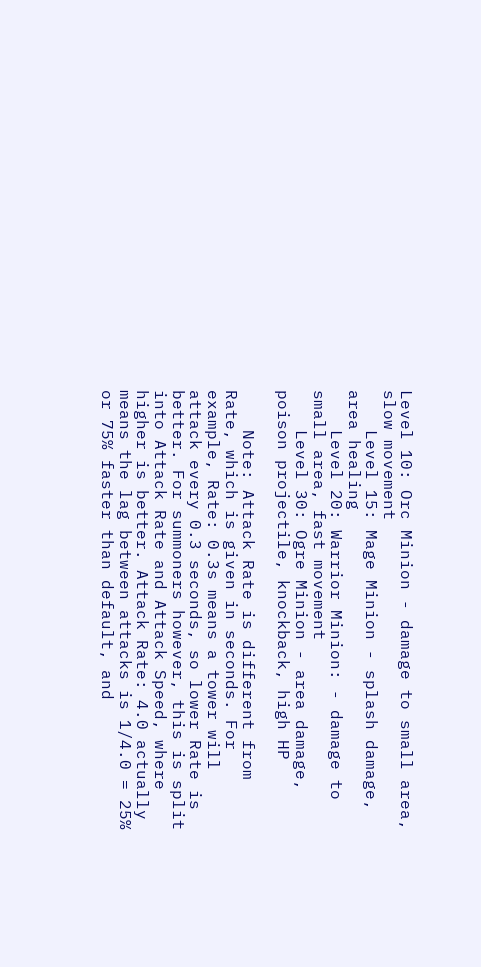Level 10: Orc Minion - damage to small area, slow movement
    Level 15: Mage Minion - splash damage, area healing
    Level 20: Warrior Minion: - damage to small area, fast movement
    Level 30: Ogre Minion - area damage, poison projectile, knockback, high HP

    Note: Attack Rate is different from Rate, which is given in seconds. For example, Rate: 0.3s means a tower will attack every 0.3 seconds, so lower Rate is better. For summoners however, this is split into Attack Rate and Attack Speed, where higher is better. Attack Rate: 4.0 actually means the lag between attacks is 1/4.0 = 25% or 75% faster than default, and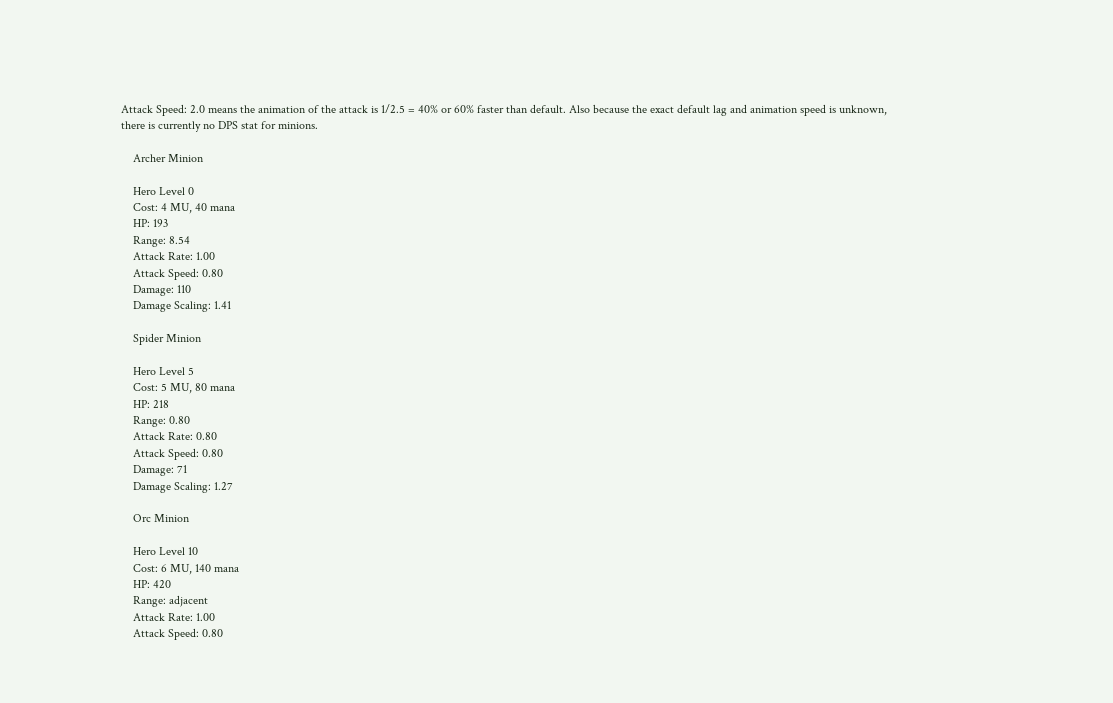Attack Speed: 2.0 means the animation of the attack is 1/2.5 = 40% or 60% faster than default. Also because the exact default lag and animation speed is unknown, there is currently no DPS stat for minions.

    Archer Minion

    Hero Level 0
    Cost: 4 MU, 40 mana
    HP: 193
    Range: 8.54
    Attack Rate: 1.00
    Attack Speed: 0.80
    Damage: 110
    Damage Scaling: 1.41

    Spider Minion

    Hero Level 5
    Cost: 5 MU, 80 mana
    HP: 218
    Range: 0.80
    Attack Rate: 0.80
    Attack Speed: 0.80
    Damage: 71
    Damage Scaling: 1.27

    Orc Minion

    Hero Level 10
    Cost: 6 MU, 140 mana
    HP: 420
    Range: adjacent
    Attack Rate: 1.00
    Attack Speed: 0.80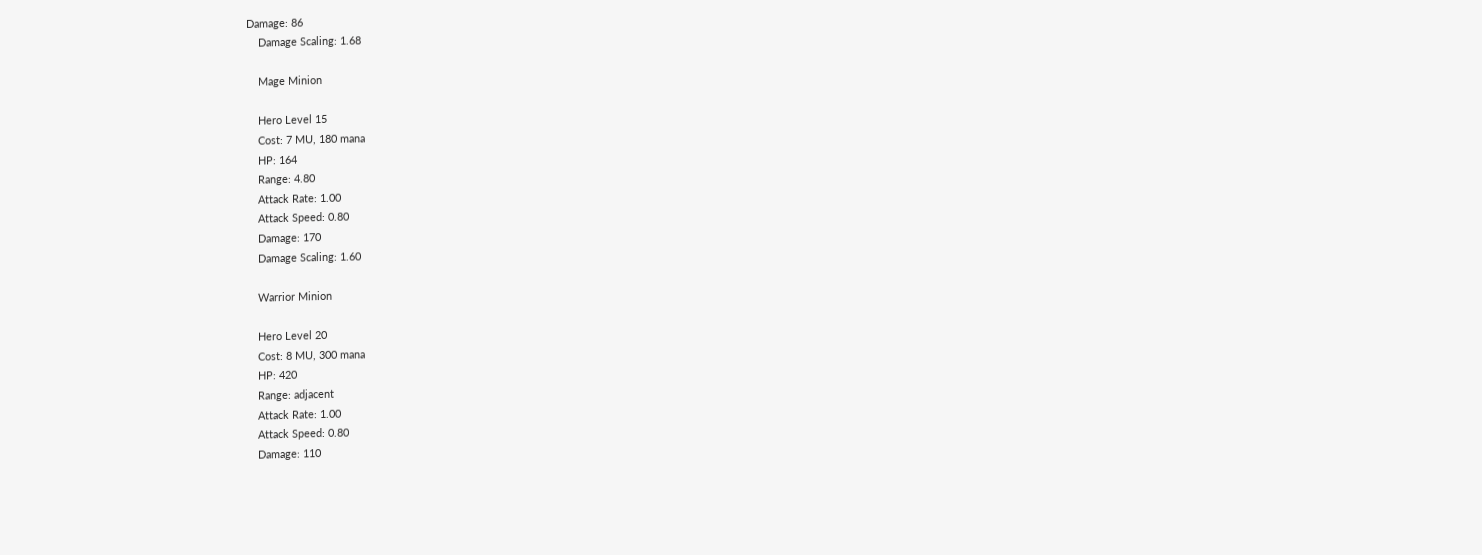Damage: 86
    Damage Scaling: 1.68

    Mage Minion

    Hero Level 15
    Cost: 7 MU, 180 mana
    HP: 164
    Range: 4.80
    Attack Rate: 1.00
    Attack Speed: 0.80
    Damage: 170
    Damage Scaling: 1.60

    Warrior Minion

    Hero Level 20
    Cost: 8 MU, 300 mana
    HP: 420
    Range: adjacent
    Attack Rate: 1.00
    Attack Speed: 0.80
    Damage: 110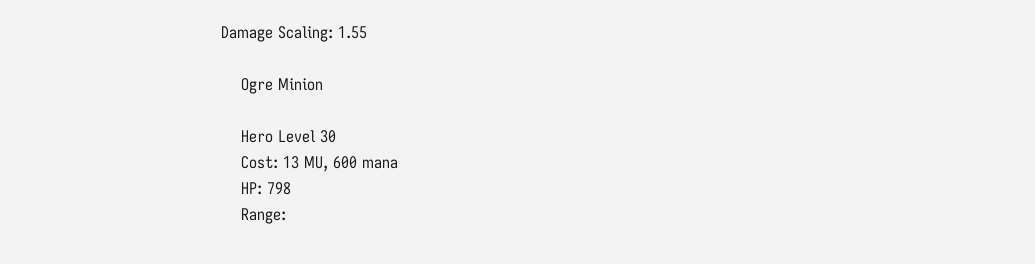Damage Scaling: 1.55

    Ogre Minion

    Hero Level 30
    Cost: 13 MU, 600 mana
    HP: 798
    Range: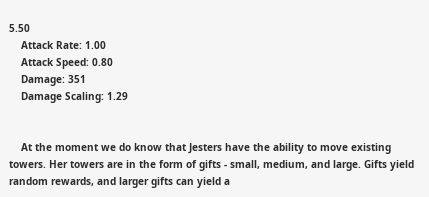5.50
    Attack Rate: 1.00
    Attack Speed: 0.80
    Damage: 351
    Damage Scaling: 1.29


    At the moment we do know that Jesters have the ability to move existing towers. Her towers are in the form of gifts - small, medium, and large. Gifts yield random rewards, and larger gifts can yield a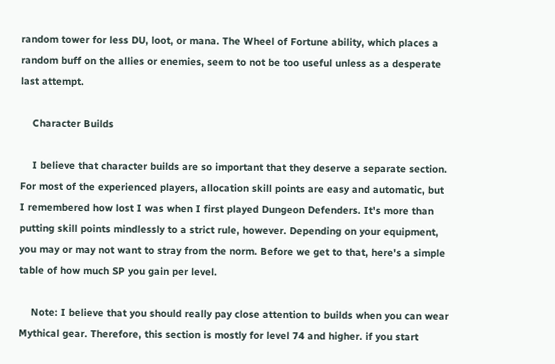random tower for less DU, loot, or mana. The Wheel of Fortune ability, which places a random buff on the allies or enemies, seem to not be too useful unless as a desperate last attempt.

    Character Builds

    I believe that character builds are so important that they deserve a separate section. For most of the experienced players, allocation skill points are easy and automatic, but I remembered how lost I was when I first played Dungeon Defenders. It's more than putting skill points mindlessly to a strict rule, however. Depending on your equipment, you may or may not want to stray from the norm. Before we get to that, here's a simple table of how much SP you gain per level.

    Note: I believe that you should really pay close attention to builds when you can wear Mythical gear. Therefore, this section is mostly for level 74 and higher. if you start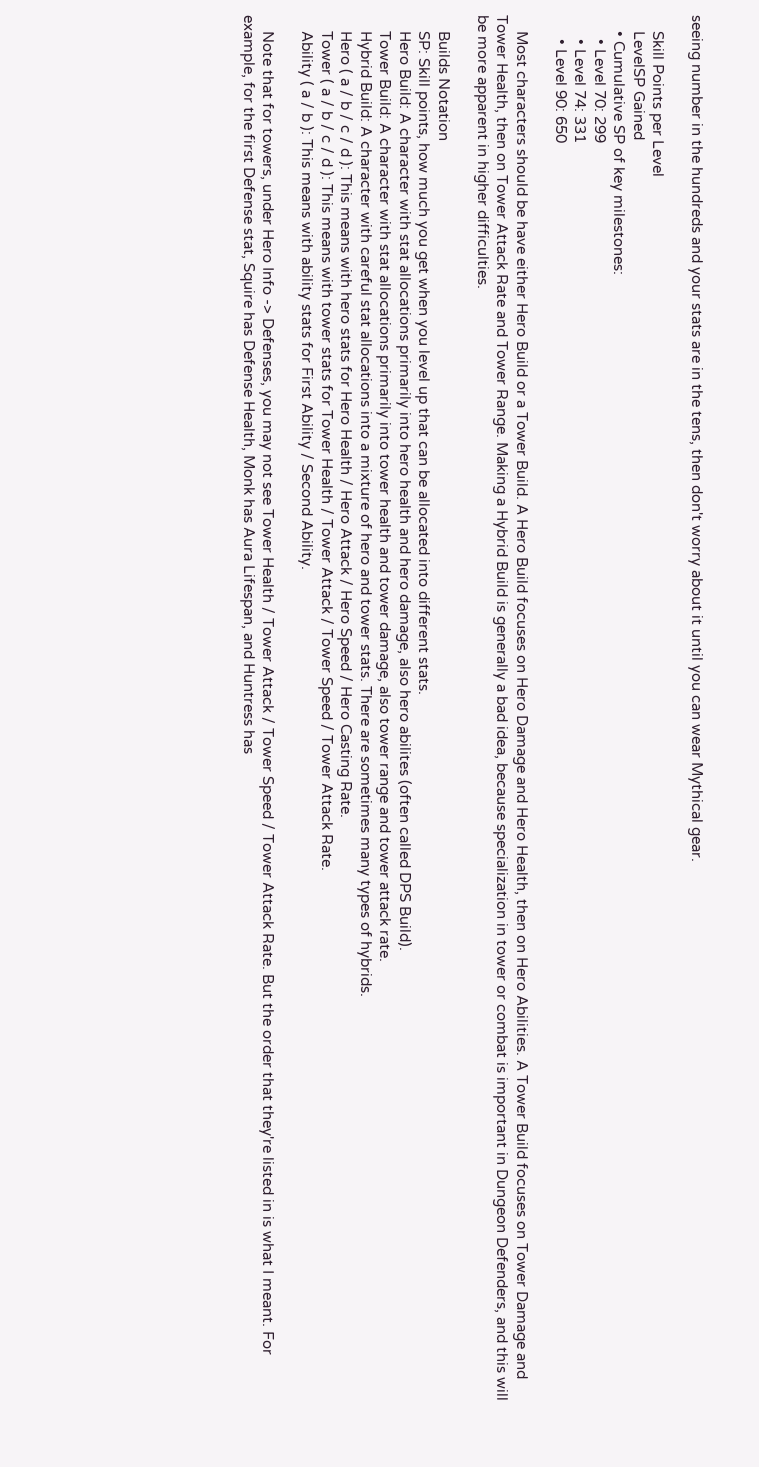seeing number in the hundreds and your stats are in the tens, then don't worry about it until you can wear Mythical gear.

    Skill Points per Level
    LevelSP Gained
    • Cumulative SP of key milestones:
      • Level 70: 299
      • Level 74: 331
      • Level 90: 650

    Most characters should be have either Hero Build or a Tower Build. A Hero Build focuses on Hero Damage and Hero Health, then on Hero Abilities. A Tower Build focuses on Tower Damage and Tower Health, then on Tower Attack Rate and Tower Range. Making a Hybrid Build is generally a bad idea, because specialization in tower or combat is important in Dungeon Defenders, and this will be more apparent in higher difficulties.

    Builds Notation
    SP: Skill points, how much you get when you level up that can be allocated into different stats.
    Hero Build: A character with stat allocations primarily into hero health and hero damage, also hero abilites (often called DPS Build).
    Tower Build: A character with stat allocations primarily into tower health and tower damage, also tower range and tower attack rate.
    Hybrid Build: A character with careful stat allocations into a mixture of hero and tower stats. There are sometimes many types of hybrids.
    Hero ( a / b / c / d ): This means with hero stats for Hero Health / Hero Attack / Hero Speed / Hero Casting Rate.
    Tower ( a / b / c / d ): This means with tower stats for Tower Health / Tower Attack / Tower Speed / Tower Attack Rate.
    Ability ( a / b ): This means with ability stats for First Ability / Second Ability.

    Note that for towers, under Hero Info -> Defenses, you may not see Tower Health / Tower Attack / Tower Speed / Tower Attack Rate. But the order that they're listed in is what I meant. For example, for the first Defense stat, Squire has Defense Health, Monk has Aura Lifespan, and Huntress has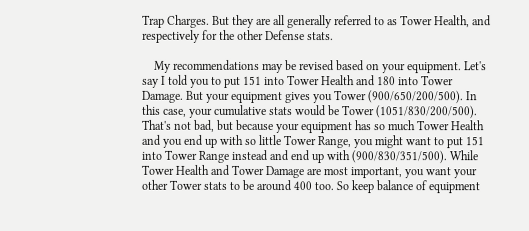Trap Charges. But they are all generally referred to as Tower Health, and respectively for the other Defense stats.

    My recommendations may be revised based on your equipment. Let's say I told you to put 151 into Tower Health and 180 into Tower Damage. But your equipment gives you Tower (900/650/200/500). In this case, your cumulative stats would be Tower (1051/830/200/500). That's not bad, but because your equipment has so much Tower Health and you end up with so little Tower Range, you might want to put 151 into Tower Range instead and end up with (900/830/351/500). While Tower Health and Tower Damage are most important, you want your other Tower stats to be around 400 too. So keep balance of equipment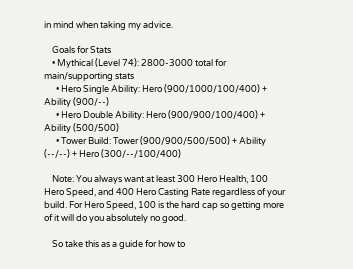in mind when taking my advice.

    Goals for Stats
    • Mythical (Level 74): 2800-3000 total for main/supporting stats
      • Hero Single Ability: Hero (900/1000/100/400) + Ability (900/--)
      • Hero Double Ability: Hero (900/900/100/400) + Ability (500/500)
      • Tower Build: Tower (900/900/500/500) + Ability (--/--) + Hero (300/--/100/400)

    Note: You always want at least 300 Hero Health, 100 Hero Speed, and 400 Hero Casting Rate regardless of your build. For Hero Speed, 100 is the hard cap so getting more of it will do you absolutely no good.

    So take this as a guide for how to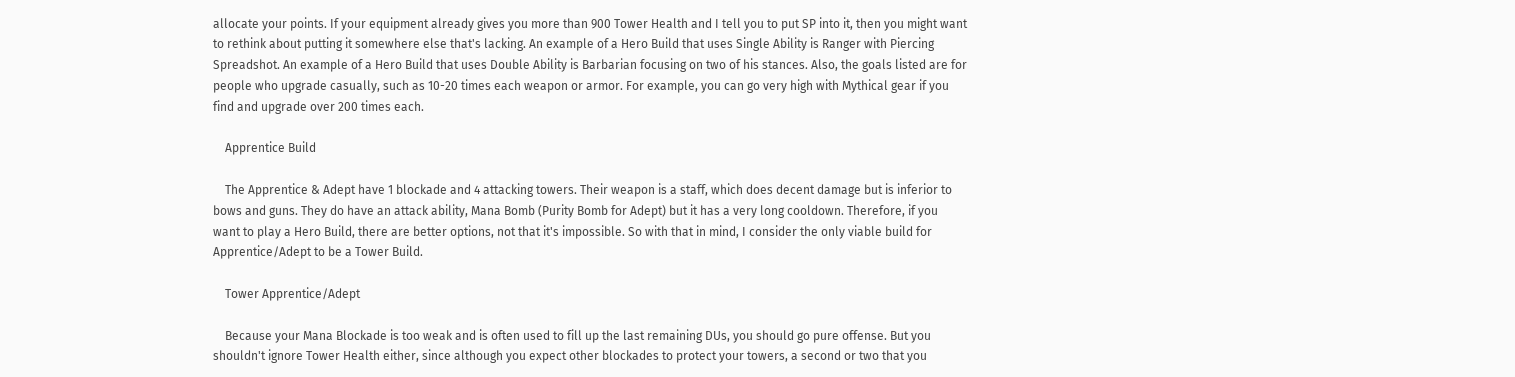allocate your points. If your equipment already gives you more than 900 Tower Health and I tell you to put SP into it, then you might want to rethink about putting it somewhere else that's lacking. An example of a Hero Build that uses Single Ability is Ranger with Piercing Spreadshot. An example of a Hero Build that uses Double Ability is Barbarian focusing on two of his stances. Also, the goals listed are for people who upgrade casually, such as 10-20 times each weapon or armor. For example, you can go very high with Mythical gear if you find and upgrade over 200 times each.

    Apprentice Build

    The Apprentice & Adept have 1 blockade and 4 attacking towers. Their weapon is a staff, which does decent damage but is inferior to bows and guns. They do have an attack ability, Mana Bomb (Purity Bomb for Adept) but it has a very long cooldown. Therefore, if you want to play a Hero Build, there are better options, not that it's impossible. So with that in mind, I consider the only viable build for Apprentice/Adept to be a Tower Build.

    Tower Apprentice/Adept

    Because your Mana Blockade is too weak and is often used to fill up the last remaining DUs, you should go pure offense. But you shouldn't ignore Tower Health either, since although you expect other blockades to protect your towers, a second or two that you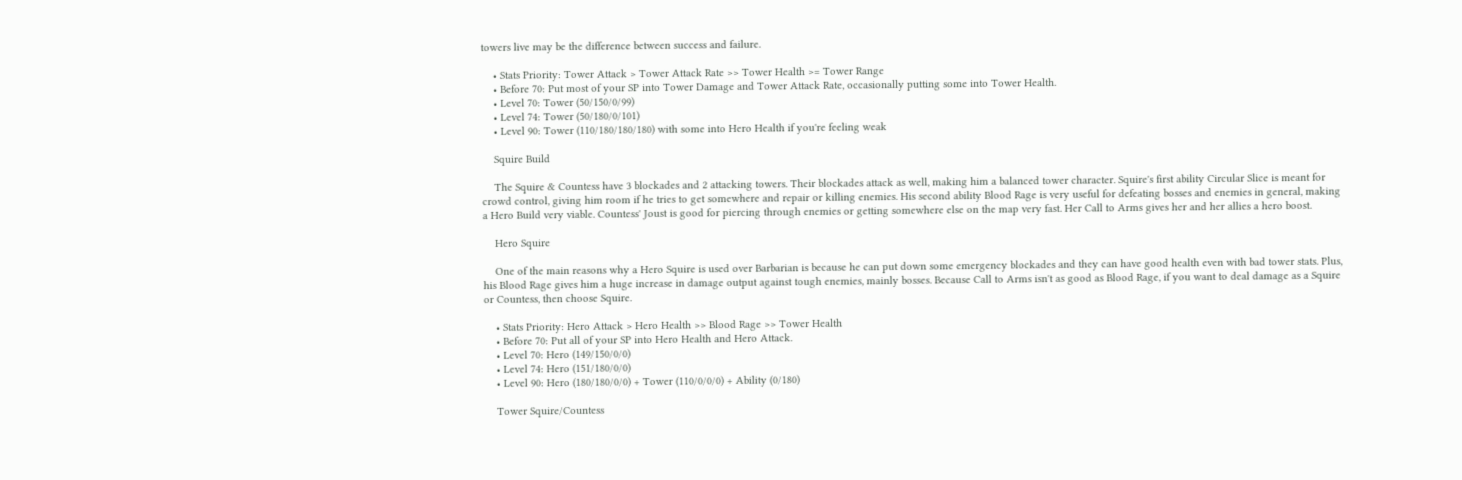towers live may be the difference between success and failure.

    • Stats Priority: Tower Attack > Tower Attack Rate >> Tower Health >= Tower Range
    • Before 70: Put most of your SP into Tower Damage and Tower Attack Rate, occasionally putting some into Tower Health.
    • Level 70: Tower (50/150/0/99)
    • Level 74: Tower (50/180/0/101)
    • Level 90: Tower (110/180/180/180) with some into Hero Health if you're feeling weak

    Squire Build

    The Squire & Countess have 3 blockades and 2 attacking towers. Their blockades attack as well, making him a balanced tower character. Squire's first ability Circular Slice is meant for crowd control, giving him room if he tries to get somewhere and repair or killing enemies. His second ability Blood Rage is very useful for defeating bosses and enemies in general, making a Hero Build very viable. Countess' Joust is good for piercing through enemies or getting somewhere else on the map very fast. Her Call to Arms gives her and her allies a hero boost.

    Hero Squire

    One of the main reasons why a Hero Squire is used over Barbarian is because he can put down some emergency blockades and they can have good health even with bad tower stats. Plus, his Blood Rage gives him a huge increase in damage output against tough enemies, mainly bosses. Because Call to Arms isn't as good as Blood Rage, if you want to deal damage as a Squire or Countess, then choose Squire.

    • Stats Priority: Hero Attack > Hero Health >> Blood Rage >> Tower Health
    • Before 70: Put all of your SP into Hero Health and Hero Attack.
    • Level 70: Hero (149/150/0/0)
    • Level 74: Hero (151/180/0/0)
    • Level 90: Hero (180/180/0/0) + Tower (110/0/0/0) + Ability (0/180)

    Tower Squire/Countess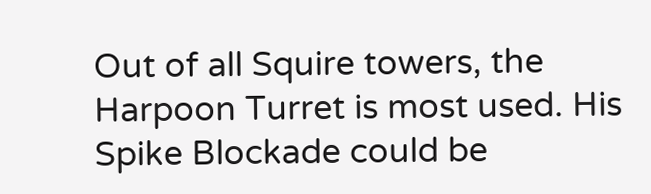Out of all Squire towers, the Harpoon Turret is most used. His Spike Blockade could be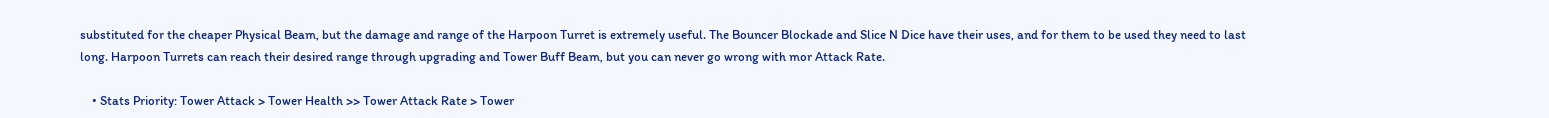substituted for the cheaper Physical Beam, but the damage and range of the Harpoon Turret is extremely useful. The Bouncer Blockade and Slice N Dice have their uses, and for them to be used they need to last long. Harpoon Turrets can reach their desired range through upgrading and Tower Buff Beam, but you can never go wrong with mor Attack Rate.

    • Stats Priority: Tower Attack > Tower Health >> Tower Attack Rate > Tower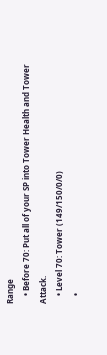Range
    • Before 70: Put all of your SP into Tower Health and Tower Attack.
    • Level 70: Tower (149/150/0/0)
    •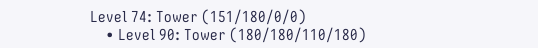Level 74: Tower (151/180/0/0)
    • Level 90: Tower (180/180/110/180)